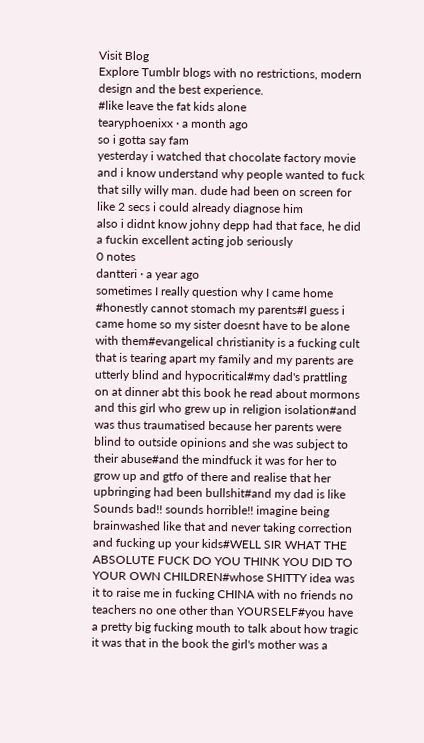Visit Blog
Explore Tumblr blogs with no restrictions, modern design and the best experience.
#like leave the fat kids alone
tearyphoenixx · a month ago
so i gotta say fam
yesterday i watched that chocolate factory movie and i know understand why people wanted to fuck that silly willy man. dude had been on screen for like 2 secs i could already diagnose him
also i didnt know johny depp had that face, he did a fuckin excellent acting job seriously
0 notes
dantteri · a year ago
sometimes I really question why I came home
#honestly cannot stomach my parents#I guess i came home so my sister doesnt have to be alone with them#evangelical christianity is a fucking cult that is tearing apart my family and my parents are utterly blind and hypocritical#my dad's prattling on at dinner abt this book he read about mormons and this girl who grew up in religion isolation#and was thus traumatised because her parents were blind to outside opinions and she was subject to their abuse#and the mindfuck it was for her to grow up and gtfo of there and realise that her upbringing had been bullshit#and my dad is like Sounds bad!! sounds horrible!! imagine being brainwashed like that and never taking correction and fucking up your kids#WELL SIR WHAT THE ABSOLUTE FUCK DO YOU THINK YOU DID TO YOUR OWN CHILDREN#whose SHITTY idea was it to raise me in fucking CHINA with no friends no teachers no one other than YOURSELF#you have a pretty big fucking mouth to talk about how tragic it was that in the book the girl's mother was a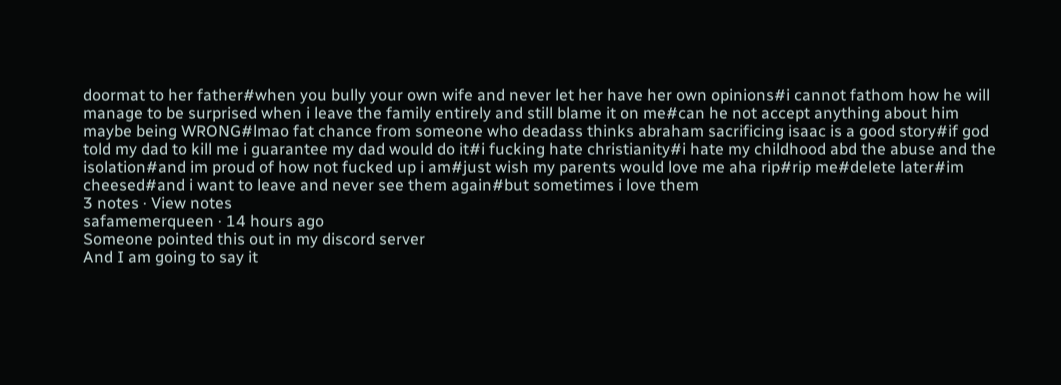doormat to her father#when you bully your own wife and never let her have her own opinions#i cannot fathom how he will manage to be surprised when i leave the family entirely and still blame it on me#can he not accept anything about him maybe being WRONG#lmao fat chance from someone who deadass thinks abraham sacrificing isaac is a good story#if god told my dad to kill me i guarantee my dad would do it#i fucking hate christianity#i hate my childhood abd the abuse and the isolation#and im proud of how not fucked up i am#just wish my parents would love me aha rip#rip me#delete later#im cheesed#and i want to leave and never see them again#but sometimes i love them
3 notes · View notes
safamemerqueen · 14 hours ago
Someone pointed this out in my discord server
And I am going to say it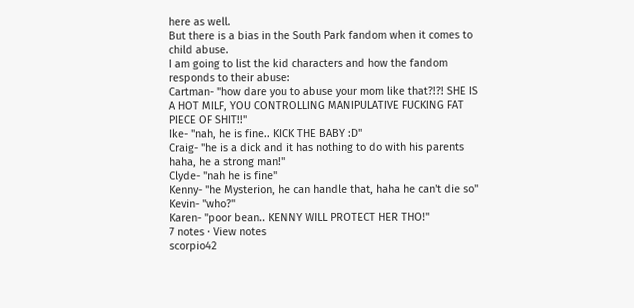here as well.
But there is a bias in the South Park fandom when it comes to child abuse.
I am going to list the kid characters and how the fandom responds to their abuse:
Cartman- "how dare you to abuse your mom like that?!?! SHE IS A HOT MILF, YOU CONTROLLING MANIPULATIVE FUCKING FAT PIECE OF SHIT!!"
Ike- "nah, he is fine.. KICK THE BABY :D"
Craig- "he is a dick and it has nothing to do with his parents haha, he a strong man!"
Clyde- "nah he is fine"
Kenny- "he Mysterion, he can handle that, haha he can't die so"
Kevin- "who?"
Karen- "poor bean.. KENNY WILL PROTECT HER THO!"
7 notes · View notes
scorpio42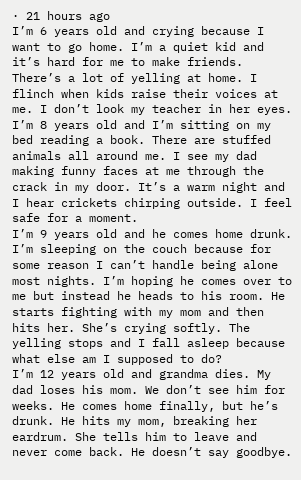· 21 hours ago
I’m 6 years old and crying because I want to go home. I’m a quiet kid and it’s hard for me to make friends. There’s a lot of yelling at home. I flinch when kids raise their voices at me. I don’t look my teacher in her eyes.
I’m 8 years old and I’m sitting on my bed reading a book. There are stuffed animals all around me. I see my dad making funny faces at me through the crack in my door. It’s a warm night and I hear crickets chirping outside. I feel safe for a moment.
I’m 9 years old and he comes home drunk. I’m sleeping on the couch because for some reason I can’t handle being alone most nights. I’m hoping he comes over to me but instead he heads to his room. He starts fighting with my mom and then hits her. She’s crying softly. The yelling stops and I fall asleep because what else am I supposed to do?
I’m 12 years old and grandma dies. My dad loses his mom. We don’t see him for weeks. He comes home finally, but he’s drunk. He hits my mom, breaking her eardrum. She tells him to leave and never come back. He doesn’t say goodbye.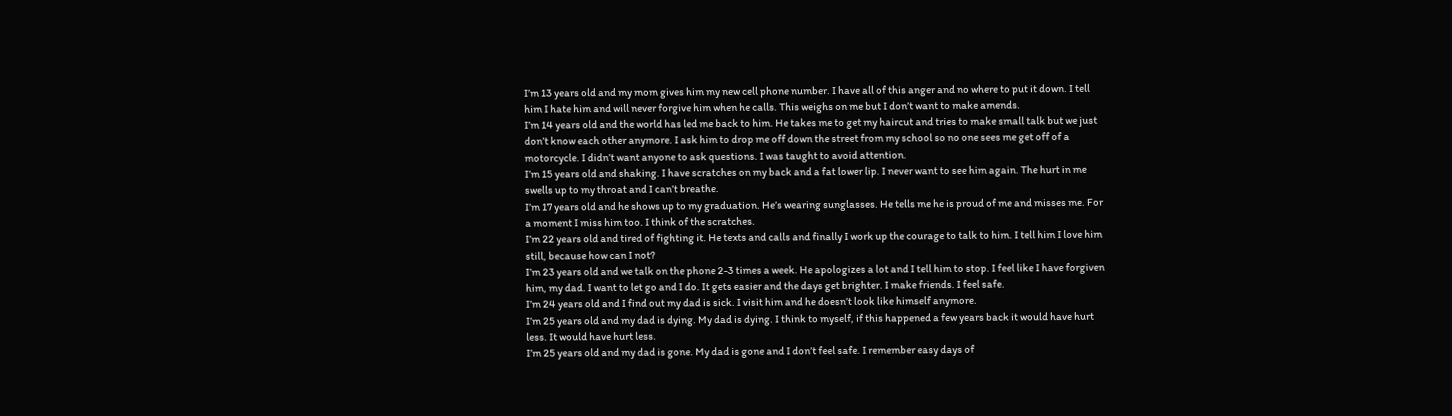I’m 13 years old and my mom gives him my new cell phone number. I have all of this anger and no where to put it down. I tell him I hate him and will never forgive him when he calls. This weighs on me but I don’t want to make amends.
I’m 14 years old and the world has led me back to him. He takes me to get my haircut and tries to make small talk but we just don’t know each other anymore. I ask him to drop me off down the street from my school so no one sees me get off of a motorcycle. I didn’t want anyone to ask questions. I was taught to avoid attention.
I’m 15 years old and shaking. I have scratches on my back and a fat lower lip. I never want to see him again. The hurt in me swells up to my throat and I can’t breathe.
I’m 17 years old and he shows up to my graduation. He’s wearing sunglasses. He tells me he is proud of me and misses me. For a moment I miss him too. I think of the scratches.
I’m 22 years old and tired of fighting it. He texts and calls and finally I work up the courage to talk to him. I tell him I love him still, because how can I not?
I’m 23 years old and we talk on the phone 2-3 times a week. He apologizes a lot and I tell him to stop. I feel like I have forgiven him, my dad. I want to let go and I do. It gets easier and the days get brighter. I make friends. I feel safe.
I’m 24 years old and I find out my dad is sick. I visit him and he doesn’t look like himself anymore.
I’m 25 years old and my dad is dying. My dad is dying. I think to myself, if this happened a few years back it would have hurt less. It would have hurt less.
I’m 25 years old and my dad is gone. My dad is gone and I don’t feel safe. I remember easy days of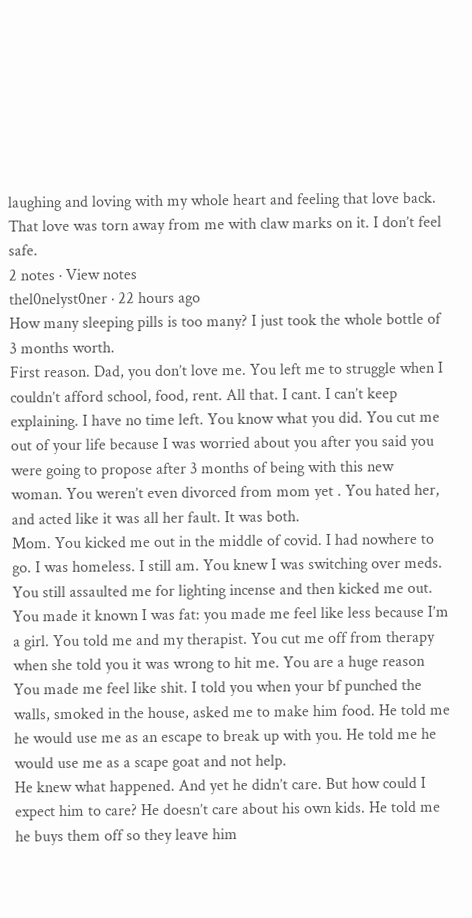laughing and loving with my whole heart and feeling that love back. That love was torn away from me with claw marks on it. I don’t feel safe.
2 notes · View notes
thel0nelyst0ner · 22 hours ago
How many sleeping pills is too many? I just took the whole bottle of 3 months worth.
First reason. Dad, you don’t love me. You left me to struggle when I couldn’t afford school, food, rent. All that. I cant. I can’t keep explaining. I have no time left. You know what you did. You cut me out of your life because I was worried about you after you said you were going to propose after 3 months of being with this new woman. You weren’t even divorced from mom yet . You hated her, and acted like it was all her fault. It was both.
Mom. You kicked me out in the middle of covid. I had nowhere to go. I was homeless. I still am. You knew I was switching over meds. You still assaulted me for lighting incense and then kicked me out. You made it known I was fat: you made me feel like less because I’m a girl. You told me and my therapist. You cut me off from therapy when she told you it was wrong to hit me. You are a huge reason
You made me feel like shit. I told you when your bf punched the walls, smoked in the house, asked me to make him food. He told me he would use me as an escape to break up with you. He told me he would use me as a scape goat and not help.
He knew what happened. And yet he didn’t care. But how could I expect him to care? He doesn’t care about his own kids. He told me he buys them off so they leave him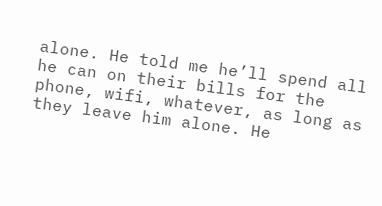alone. He told me he’ll spend all he can on their bills for the phone, wifi, whatever, as long as they leave him alone. He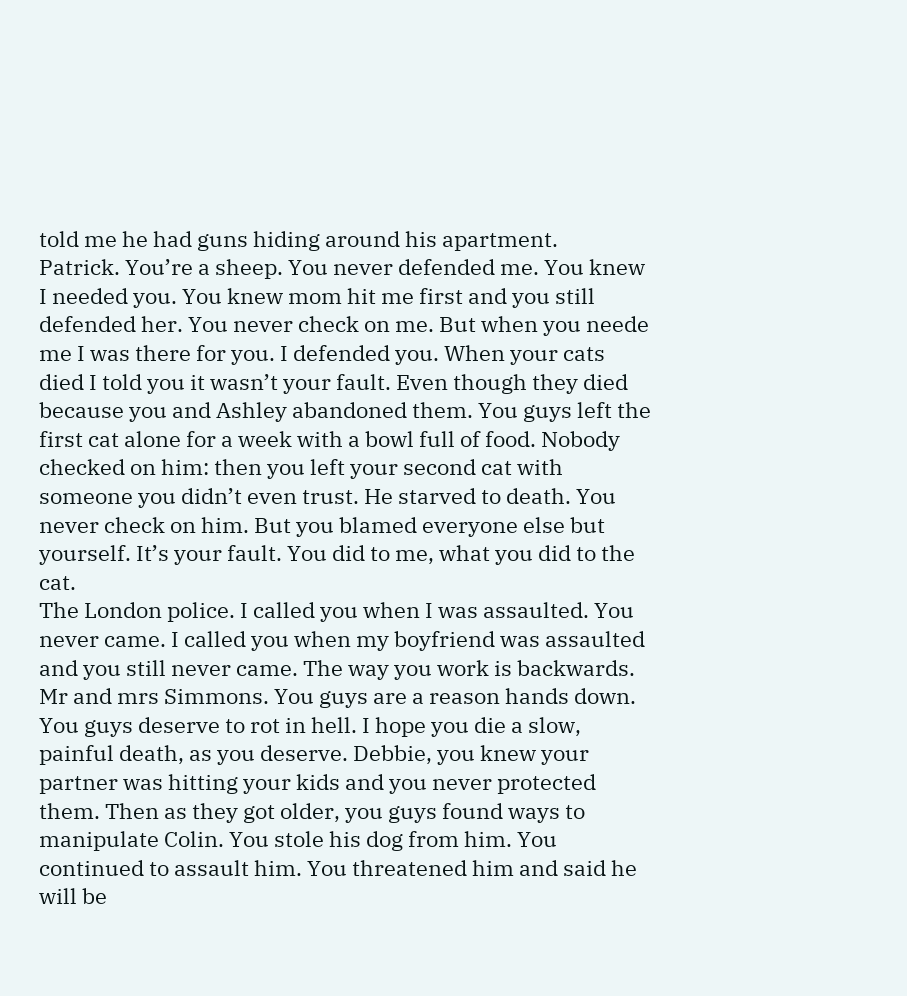told me he had guns hiding around his apartment.
Patrick. You’re a sheep. You never defended me. You knew I needed you. You knew mom hit me first and you still defended her. You never check on me. But when you neede me I was there for you. I defended you. When your cats died I told you it wasn’t your fault. Even though they died because you and Ashley abandoned them. You guys left the first cat alone for a week with a bowl full of food. Nobody checked on him: then you left your second cat with someone you didn’t even trust. He starved to death. You never check on him. But you blamed everyone else but yourself. It’s your fault. You did to me, what you did to the cat.
The London police. I called you when I was assaulted. You never came. I called you when my boyfriend was assaulted and you still never came. The way you work is backwards.
Mr and mrs Simmons. You guys are a reason hands down. You guys deserve to rot in hell. I hope you die a slow, painful death, as you deserve. Debbie, you knew your partner was hitting your kids and you never protected them. Then as they got older, you guys found ways to manipulate Colin. You stole his dog from him. You continued to assault him. You threatened him and said he will be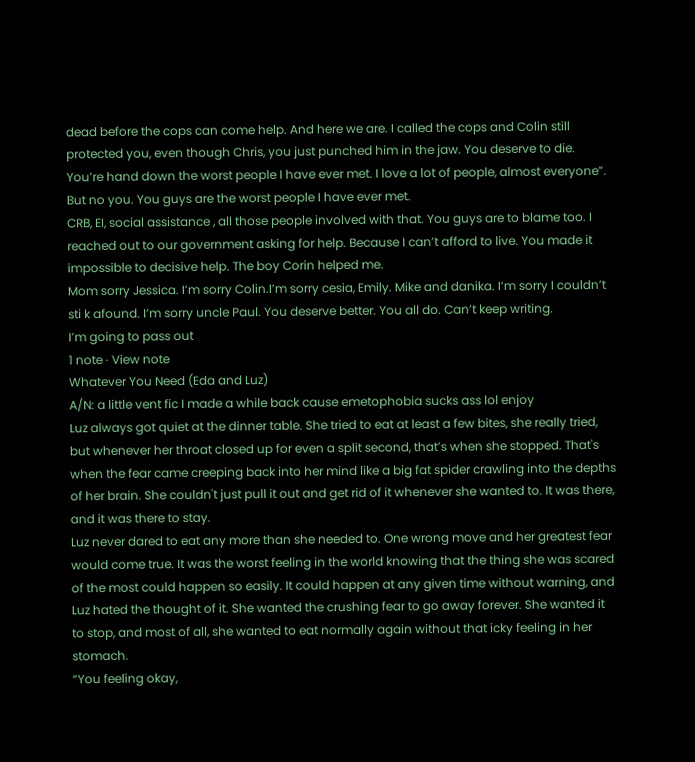dead before the cops can come help. And here we are. I called the cops and Colin still protected you, even though Chris, you just punched him in the jaw. You deserve to die. You’re hand down the worst people I have ever met. I love a lot of people, almost everyone”. But no you. You guys are the worst people I have ever met.
CRB, EI, social assistance , all those people involved with that. You guys are to blame too. I reached out to our government asking for help. Because I can’t afford to live. You made it impossible to decisive help. The boy Corin helped me.
Mom sorry Jessica. I’m sorry Colin.I’m sorry cesia, Emily. Mike and danika. I’m sorry I couldn’t sti k afound. I’m sorry uncle Paul. You deserve better. You all do. Can’t keep writing.
I’m going to pass out
1 note · View note
Whatever You Need (Eda and Luz)
A/N: a little vent fic I made a while back cause emetophobia sucks ass lol enjoy
Luz always got quiet at the dinner table. She tried to eat at least a few bites, she really tried, but whenever her throat closed up for even a split second, that’s when she stopped. That's when the fear came creeping back into her mind like a big fat spider crawling into the depths of her brain. She couldn't just pull it out and get rid of it whenever she wanted to. It was there, and it was there to stay.
Luz never dared to eat any more than she needed to. One wrong move and her greatest fear would come true. It was the worst feeling in the world knowing that the thing she was scared of the most could happen so easily. It could happen at any given time without warning, and Luz hated the thought of it. She wanted the crushing fear to go away forever. She wanted it to stop, and most of all, she wanted to eat normally again without that icky feeling in her stomach.
“You feeling okay,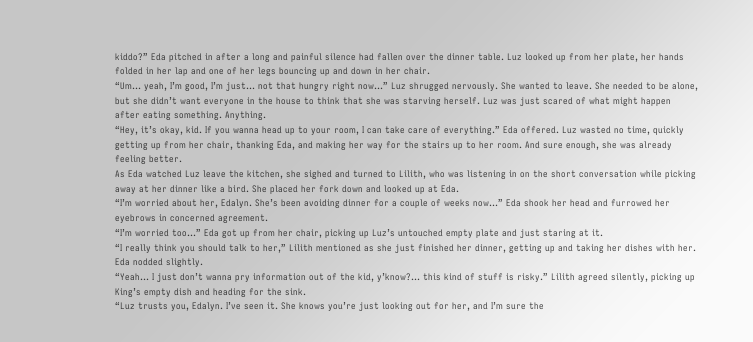kiddo?” Eda pitched in after a long and painful silence had fallen over the dinner table. Luz looked up from her plate, her hands folded in her lap and one of her legs bouncing up and down in her chair.
“Um… yeah, I’m good, I’m just… not that hungry right now…” Luz shrugged nervously. She wanted to leave. She needed to be alone, but she didn’t want everyone in the house to think that she was starving herself. Luz was just scared of what might happen after eating something. Anything.
“Hey, it’s okay, kid. If you wanna head up to your room, I can take care of everything.” Eda offered. Luz wasted no time, quickly getting up from her chair, thanking Eda, and making her way for the stairs up to her room. And sure enough, she was already feeling better.
As Eda watched Luz leave the kitchen, she sighed and turned to Lilith, who was listening in on the short conversation while picking away at her dinner like a bird. She placed her fork down and looked up at Eda.
“I’m worried about her, Edalyn. She’s been avoiding dinner for a couple of weeks now…” Eda shook her head and furrowed her eyebrows in concerned agreement.
“I’m worried too…” Eda got up from her chair, picking up Luz’s untouched empty plate and just staring at it.
“I really think you should talk to her,” Lilith mentioned as she just finished her dinner, getting up and taking her dishes with her. Eda nodded slightly.
“Yeah… I just don’t wanna pry information out of the kid, y’know?... this kind of stuff is risky.” Lilith agreed silently, picking up King’s empty dish and heading for the sink.
“Luz trusts you, Edalyn. I’ve seen it. She knows you’re just looking out for her, and I’m sure the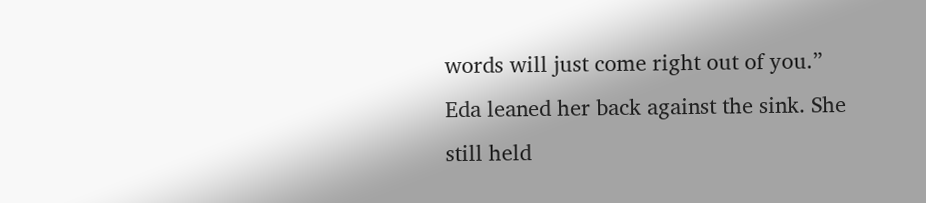words will just come right out of you.”
Eda leaned her back against the sink. She still held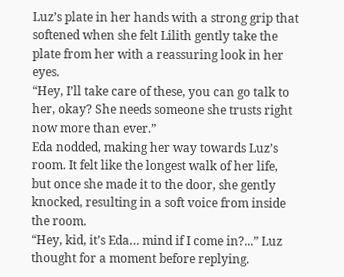Luz’s plate in her hands with a strong grip that softened when she felt Lilith gently take the plate from her with a reassuring look in her eyes.
“Hey, I’ll take care of these, you can go talk to her, okay? She needs someone she trusts right now more than ever.”
Eda nodded, making her way towards Luz’s room. It felt like the longest walk of her life, but once she made it to the door, she gently knocked, resulting in a soft voice from inside the room.
“Hey, kid, it’s Eda… mind if I come in?...” Luz thought for a moment before replying.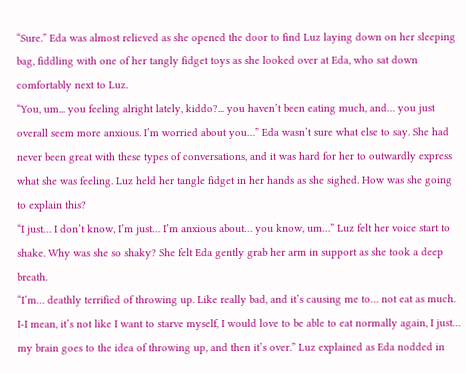“Sure.” Eda was almost relieved as she opened the door to find Luz laying down on her sleeping bag, fiddling with one of her tangly fidget toys as she looked over at Eda, who sat down comfortably next to Luz.
“You, um... you feeling alright lately, kiddo?... you haven’t been eating much, and… you just overall seem more anxious. I’m worried about you…” Eda wasn’t sure what else to say. She had never been great with these types of conversations, and it was hard for her to outwardly express what she was feeling. Luz held her tangle fidget in her hands as she sighed. How was she going to explain this?
“I just… I don’t know, I’m just… I’m anxious about… you know, um…” Luz felt her voice start to shake. Why was she so shaky? She felt Eda gently grab her arm in support as she took a deep breath.
“I’m… deathly terrified of throwing up. Like really bad, and it’s causing me to… not eat as much. I-I mean, it’s not like I want to starve myself, I would love to be able to eat normally again, I just… my brain goes to the idea of throwing up, and then it’s over.” Luz explained as Eda nodded in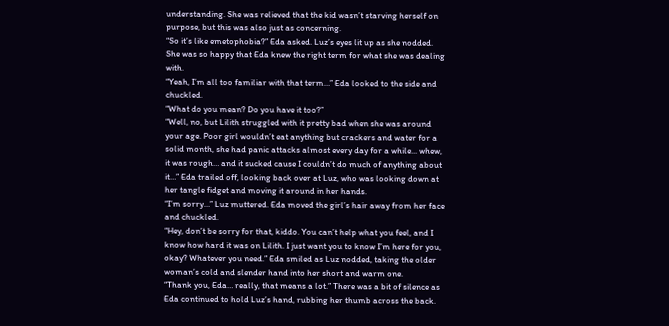understanding. She was relieved that the kid wasn’t starving herself on purpose, but this was also just as concerning.
“So it’s like emetophobia?” Eda asked. Luz’s eyes lit up as she nodded. She was so happy that Eda knew the right term for what she was dealing with.
“Yeah, I’m all too familiar with that term…” Eda looked to the side and chuckled.
“What do you mean? Do you have it too?”
“Well, no, but Lilith struggled with it pretty bad when she was around your age. Poor girl wouldn’t eat anything but crackers and water for a solid month, she had panic attacks almost every day for a while... whew, it was rough… and it sucked cause I couldn’t do much of anything about it…” Eda trailed off, looking back over at Luz, who was looking down at her tangle fidget and moving it around in her hands.
“I’m sorry…” Luz muttered. Eda moved the girl’s hair away from her face and chuckled.
“Hey, don’t be sorry for that, kiddo. You can’t help what you feel, and I know how hard it was on Lilith. I just want you to know I’m here for you, okay? Whatever you need.” Eda smiled as Luz nodded, taking the older woman’s cold and slender hand into her short and warm one.
“Thank you, Eda… really, that means a lot.” There was a bit of silence as Eda continued to hold Luz’s hand, rubbing her thumb across the back.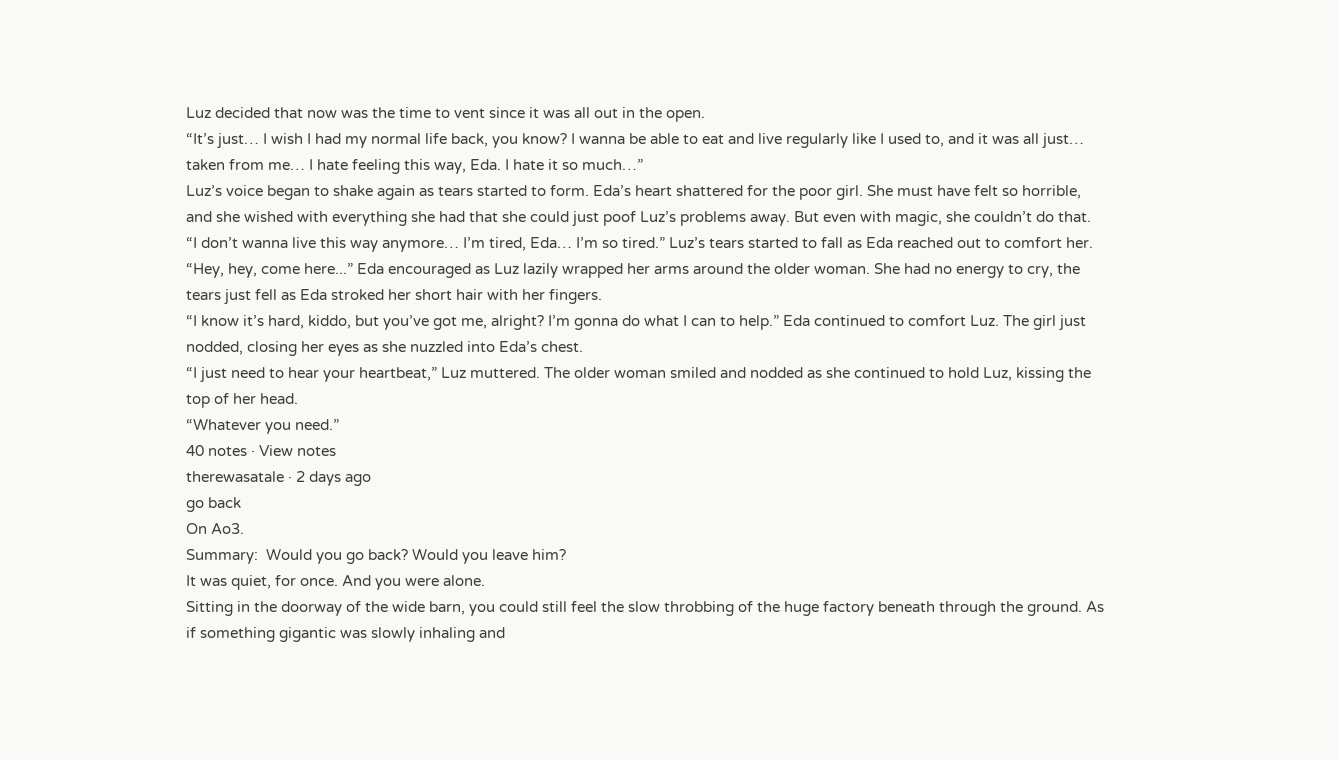Luz decided that now was the time to vent since it was all out in the open.
“It’s just… I wish I had my normal life back, you know? I wanna be able to eat and live regularly like I used to, and it was all just… taken from me… I hate feeling this way, Eda. I hate it so much…”
Luz’s voice began to shake again as tears started to form. Eda’s heart shattered for the poor girl. She must have felt so horrible, and she wished with everything she had that she could just poof Luz’s problems away. But even with magic, she couldn’t do that.
“I don’t wanna live this way anymore… I’m tired, Eda… I’m so tired.” Luz’s tears started to fall as Eda reached out to comfort her.
“Hey, hey, come here...” Eda encouraged as Luz lazily wrapped her arms around the older woman. She had no energy to cry, the tears just fell as Eda stroked her short hair with her fingers.
“I know it’s hard, kiddo, but you’ve got me, alright? I’m gonna do what I can to help.” Eda continued to comfort Luz. The girl just nodded, closing her eyes as she nuzzled into Eda’s chest.
“I just need to hear your heartbeat,” Luz muttered. The older woman smiled and nodded as she continued to hold Luz, kissing the top of her head.
“Whatever you need.”
40 notes · View notes
therewasatale · 2 days ago
go back
On Ao3.
Summary:  Would you go back? Would you leave him?
It was quiet, for once. And you were alone.
Sitting in the doorway of the wide barn, you could still feel the slow throbbing of the huge factory beneath through the ground. As if something gigantic was slowly inhaling and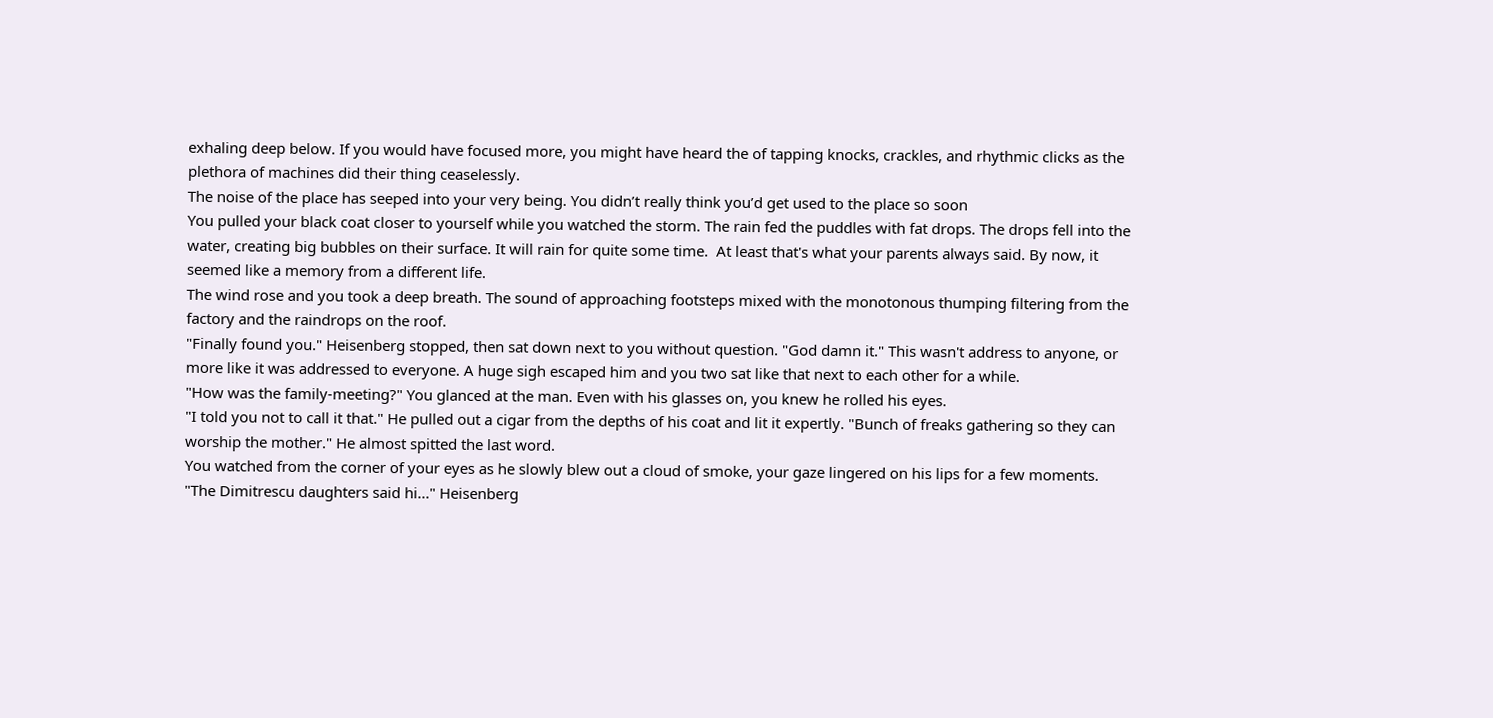exhaling deep below. If you would have focused more, you might have heard the of tapping knocks, crackles, and rhythmic clicks as the plethora of machines did their thing ceaselessly.
The noise of the place has seeped into your very being. You didn’t really think you’d get used to the place so soon
You pulled your black coat closer to yourself while you watched the storm. The rain fed the puddles with fat drops. The drops fell into the water, creating big bubbles on their surface. It will rain for quite some time.  At least that's what your parents always said. By now, it seemed like a memory from a different life.
The wind rose and you took a deep breath. The sound of approaching footsteps mixed with the monotonous thumping filtering from the factory and the raindrops on the roof.
"Finally found you." Heisenberg stopped, then sat down next to you without question. "God damn it." This wasn't address to anyone, or more like it was addressed to everyone. A huge sigh escaped him and you two sat like that next to each other for a while.
"How was the family-meeting?" You glanced at the man. Even with his glasses on, you knew he rolled his eyes.
"I told you not to call it that." He pulled out a cigar from the depths of his coat and lit it expertly. "Bunch of freaks gathering so they can worship the mother." He almost spitted the last word.
You watched from the corner of your eyes as he slowly blew out a cloud of smoke, your gaze lingered on his lips for a few moments.
"The Dimitrescu daughters said hi..." Heisenberg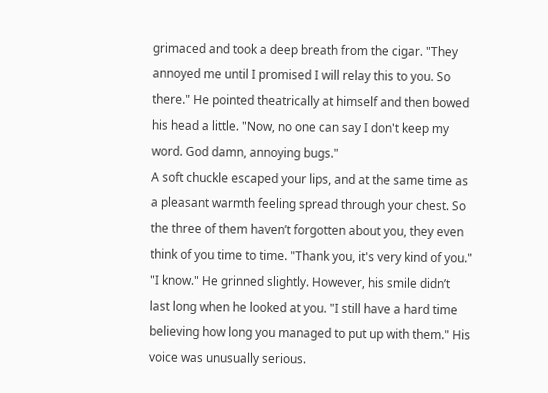grimaced and took a deep breath from the cigar. "They annoyed me until I promised I will relay this to you. So there." He pointed theatrically at himself and then bowed his head a little. "Now, no one can say I don't keep my word. God damn, annoying bugs."
A soft chuckle escaped your lips, and at the same time as a pleasant warmth feeling spread through your chest. So the three of them haven’t forgotten about you, they even think of you time to time. "Thank you, it's very kind of you."
"I know." He grinned slightly. However, his smile didn’t last long when he looked at you. "I still have a hard time believing how long you managed to put up with them." His voice was unusually serious.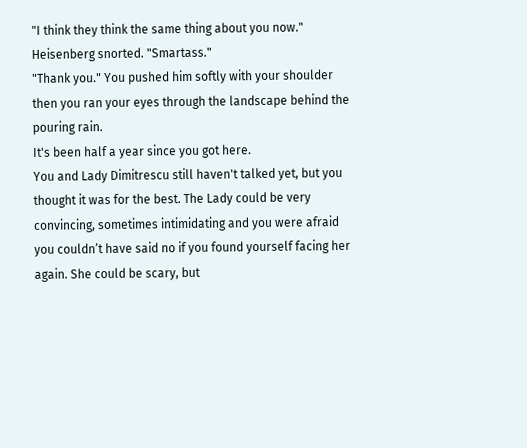"I think they think the same thing about you now."
Heisenberg snorted. "Smartass."
"Thank you." You pushed him softly with your shoulder then you ran your eyes through the landscape behind the pouring rain.
It's been half a year since you got here.
You and Lady Dimitrescu still haven't talked yet, but you thought it was for the best. The Lady could be very convincing, sometimes intimidating and you were afraid you couldn’t have said no if you found yourself facing her again. She could be scary, but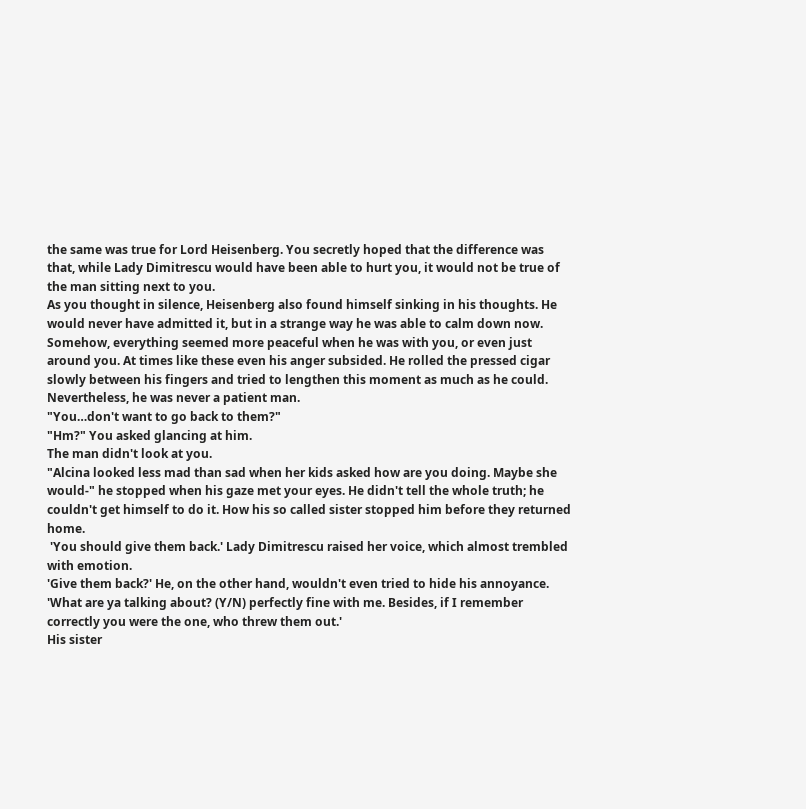the same was true for Lord Heisenberg. You secretly hoped that the difference was that, while Lady Dimitrescu would have been able to hurt you, it would not be true of the man sitting next to you.
As you thought in silence, Heisenberg also found himself sinking in his thoughts. He would never have admitted it, but in a strange way he was able to calm down now. Somehow, everything seemed more peaceful when he was with you, or even just around you. At times like these even his anger subsided. He rolled the pressed cigar slowly between his fingers and tried to lengthen this moment as much as he could. Nevertheless, he was never a patient man.
"You…don't want to go back to them?"
"Hm?" You asked glancing at him.
The man didn't look at you.
"Alcina looked less mad than sad when her kids asked how are you doing. Maybe she would-" he stopped when his gaze met your eyes. He didn't tell the whole truth; he couldn't get himself to do it. How his so called sister stopped him before they returned home.
 'You should give them back.' Lady Dimitrescu raised her voice, which almost trembled with emotion.
'Give them back?' He, on the other hand, wouldn't even tried to hide his annoyance. 'What are ya talking about? (Y/N) perfectly fine with me. Besides, if I remember correctly you were the one, who threw them out.'
His sister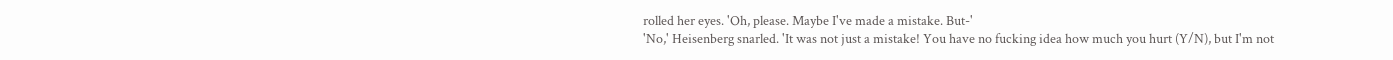rolled her eyes. 'Oh, please. Maybe I've made a mistake. But-'
'No,' Heisenberg snarled. 'It was not just a mistake! You have no fucking idea how much you hurt (Y/N), but I'm not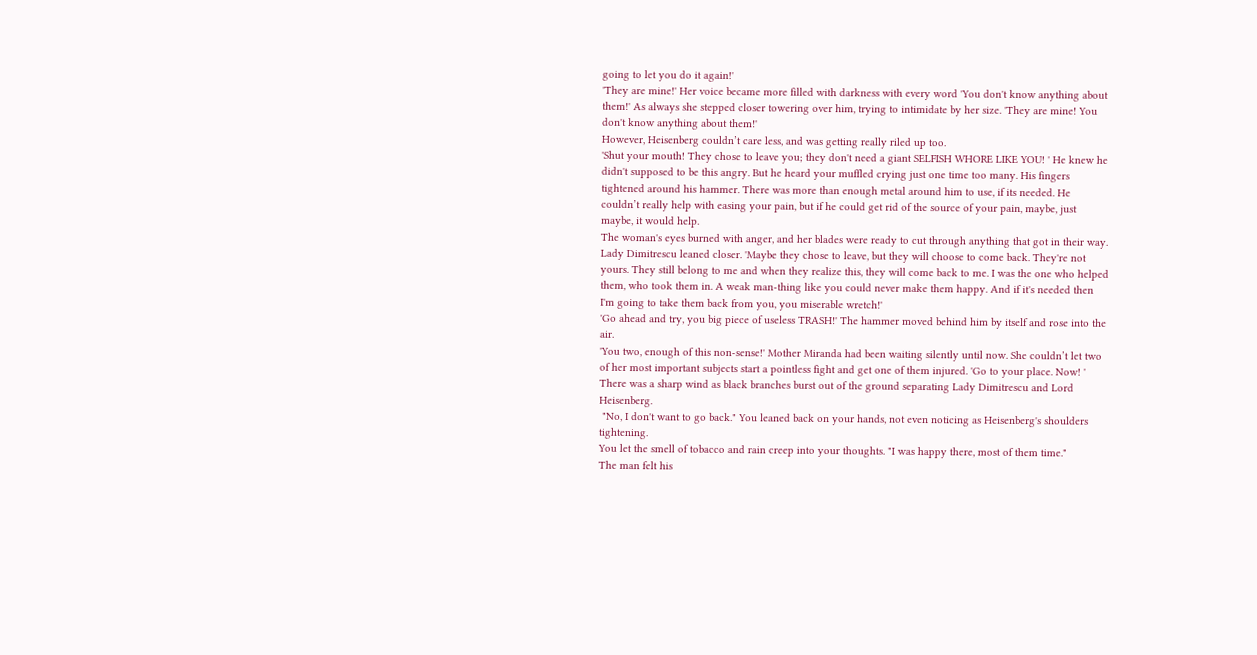going to let you do it again!'
'They are mine!' Her voice became more filled with darkness with every word 'You don't know anything about them!' As always she stepped closer towering over him, trying to intimidate by her size. 'They are mine! You don't know anything about them!'
However, Heisenberg couldn’t care less, and was getting really riled up too.
'Shut your mouth! They chose to leave you; they don't need a giant SELFISH WHORE LIKE YOU! ' He knew he didn't supposed to be this angry. But he heard your muffled crying just one time too many. His fingers tightened around his hammer. There was more than enough metal around him to use, if its needed. He couldn’t really help with easing your pain, but if he could get rid of the source of your pain, maybe, just maybe, it would help.
The woman's eyes burned with anger, and her blades were ready to cut through anything that got in their way. Lady Dimitrescu leaned closer. 'Maybe they chose to leave, but they will choose to come back. They're not yours. They still belong to me and when they realize this, they will come back to me. I was the one who helped them, who took them in. A weak man-thing like you could never make them happy. And if it's needed then I'm going to take them back from you, you miserable wretch!'
'Go ahead and try, you big piece of useless TRASH!' The hammer moved behind him by itself and rose into the air.
'You two, enough of this non-sense!' Mother Miranda had been waiting silently until now. She couldn’t let two of her most important subjects start a pointless fight and get one of them injured. 'Go to your place. Now! '
There was a sharp wind as black branches burst out of the ground separating Lady Dimitrescu and Lord Heisenberg.
 "No, I don't want to go back." You leaned back on your hands, not even noticing as Heisenberg's shoulders tightening.
You let the smell of tobacco and rain creep into your thoughts. "I was happy there, most of them time."
The man felt his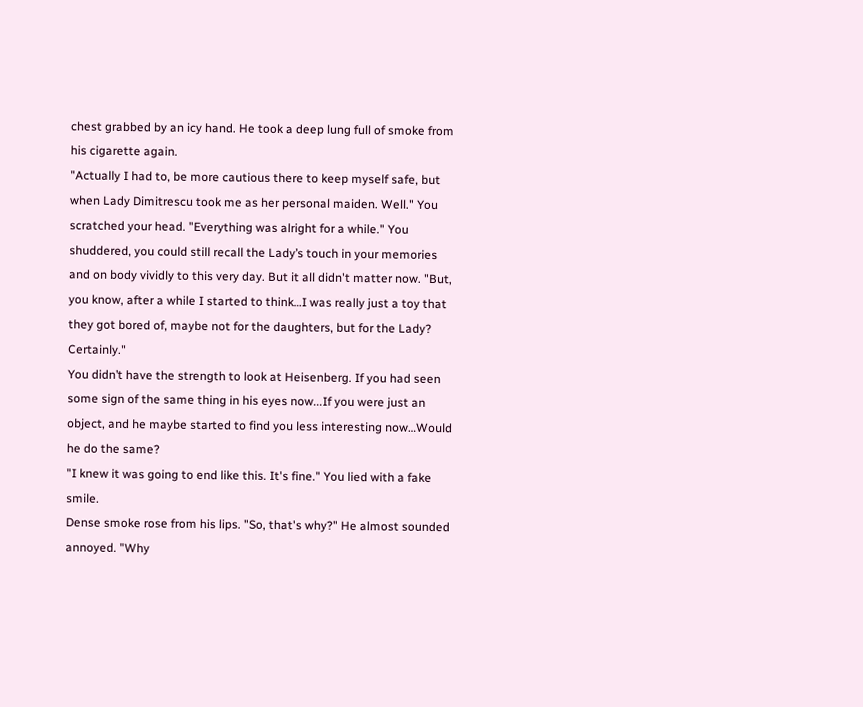chest grabbed by an icy hand. He took a deep lung full of smoke from his cigarette again.
"Actually I had to, be more cautious there to keep myself safe, but when Lady Dimitrescu took me as her personal maiden. Well." You scratched your head. "Everything was alright for a while." You shuddered, you could still recall the Lady’s touch in your memories and on body vividly to this very day. But it all didn't matter now. "But, you know, after a while I started to think…I was really just a toy that they got bored of, maybe not for the daughters, but for the Lady? Certainly."
You didn’t have the strength to look at Heisenberg. If you had seen some sign of the same thing in his eyes now...If you were just an object, and he maybe started to find you less interesting now…Would he do the same?
"I knew it was going to end like this. It's fine." You lied with a fake smile.
Dense smoke rose from his lips. "So, that's why?" He almost sounded annoyed. "Why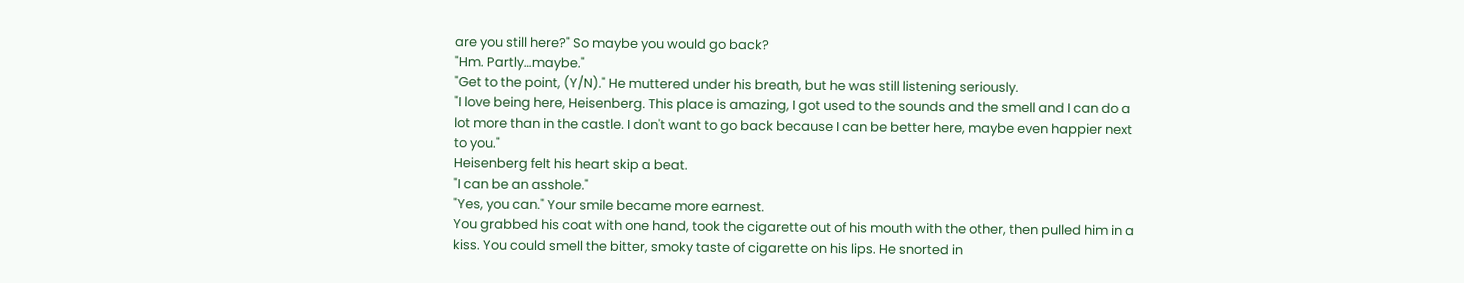are you still here?" So maybe you would go back?
"Hm. Partly…maybe."
"Get to the point, (Y/N)." He muttered under his breath, but he was still listening seriously.
"I love being here, Heisenberg. This place is amazing, I got used to the sounds and the smell and I can do a lot more than in the castle. I don't want to go back because I can be better here, maybe even happier next to you."
Heisenberg felt his heart skip a beat.
"I can be an asshole."
"Yes, you can." Your smile became more earnest.
You grabbed his coat with one hand, took the cigarette out of his mouth with the other, then pulled him in a kiss. You could smell the bitter, smoky taste of cigarette on his lips. He snorted in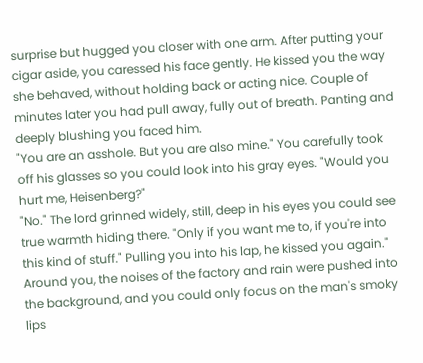surprise but hugged you closer with one arm. After putting your cigar aside, you caressed his face gently. He kissed you the way she behaved, without holding back or acting nice. Couple of minutes later you had pull away, fully out of breath. Panting and deeply blushing you faced him.
"You are an asshole. But you are also mine." You carefully took off his glasses so you could look into his gray eyes. "Would you hurt me, Heisenberg?"
"No." The lord grinned widely, still, deep in his eyes you could see true warmth hiding there. "Only if you want me to, if you're into this kind of stuff." Pulling you into his lap, he kissed you again."
Around you, the noises of the factory and rain were pushed into the background, and you could only focus on the man's smoky lips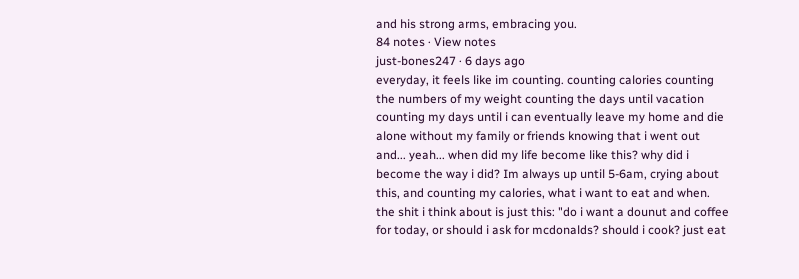and his strong arms, embracing you.
84 notes · View notes
just-bones247 · 6 days ago
everyday, it feels like im counting. counting calories counting the numbers of my weight counting the days until vacation counting my days until i can eventually leave my home and die alone without my family or friends knowing that i went out and... yeah... when did my life become like this? why did i become the way i did? Im always up until 5-6am, crying about this, and counting my calories, what i want to eat and when.
the shit i think about is just this: "do i want a dounut and coffee for today, or should i ask for mcdonalds? should i cook? just eat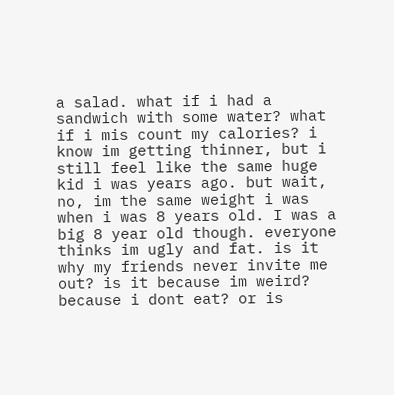a salad. what if i had a sandwich with some water? what if i mis count my calories? i know im getting thinner, but i still feel like the same huge kid i was years ago. but wait, no, im the same weight i was when i was 8 years old. I was a big 8 year old though. everyone thinks im ugly and fat. is it why my friends never invite me out? is it because im weird? because i dont eat? or is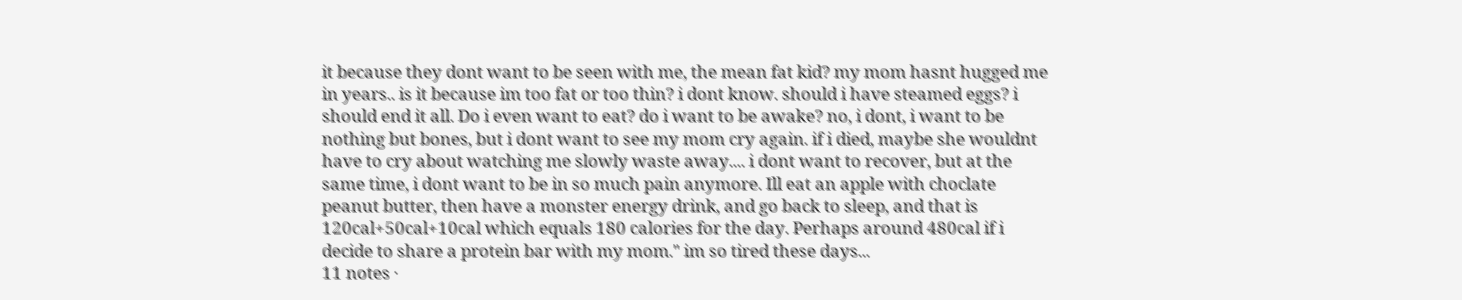it because they dont want to be seen with me, the mean fat kid? my mom hasnt hugged me in years.. is it because im too fat or too thin? i dont know. should i have steamed eggs? i should end it all. Do i even want to eat? do i want to be awake? no, i dont, i want to be nothing but bones, but i dont want to see my mom cry again. if i died, maybe she wouldnt have to cry about watching me slowly waste away.... i dont want to recover, but at the same time, i dont want to be in so much pain anymore. Ill eat an apple with choclate peanut butter, then have a monster energy drink, and go back to sleep, and that is 120cal+50cal+10cal which equals 180 calories for the day. Perhaps around 480cal if i decide to share a protein bar with my mom." im so tired these days...
11 notes ·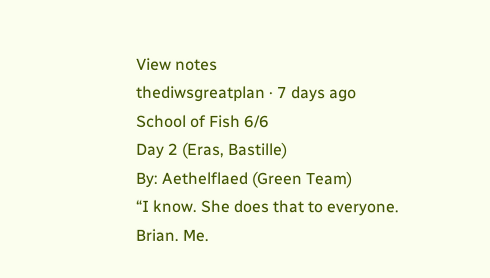View notes
thediwsgreatplan · 7 days ago
School of Fish 6/6
Day 2 (Eras, Bastille)
By: Aethelflaed (Green Team)
“I know. She does that to everyone. Brian. Me.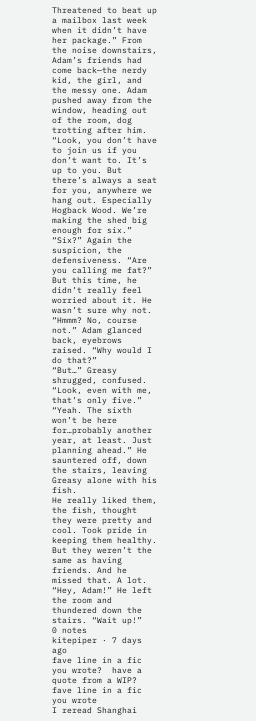Threatened to beat up a mailbox last week when it didn’t have her package.” From the noise downstairs, Adam’s friends had come back—the nerdy kid, the girl, and the messy one. Adam pushed away from the window, heading out of the room, dog trotting after him. “Look, you don’t have to join us if you don’t want to. It’s up to you. But there’s always a seat for you, anywhere we hang out. Especially Hogback Wood. We’re making the shed big enough for six.”
“Six?” Again the suspicion, the defensiveness. “Are you calling me fat?” But this time, he didn’t really feel worried about it. He wasn’t sure why not.
“Hmmm? No, course not.” Adam glanced back, eyebrows raised. “Why would I do that?”
“But…” Greasy shrugged, confused. “Look, even with me, that’s only five.”
“Yeah. The sixth won’t be here for…probably another year, at least. Just planning ahead.” He sauntered off, down the stairs, leaving Greasy alone with his fish.
He really liked them, the fish, thought they were pretty and cool. Took pride in keeping them healthy.
But they weren’t the same as having friends. And he missed that. A lot.
“Hey, Adam!” He left the room and thundered down the stairs. “Wait up!”
0 notes
kitepiper · 7 days ago
fave line in a fic you wrote?  have a quote from a WIP?
fave line in a fic you wrote
I reread Shanghai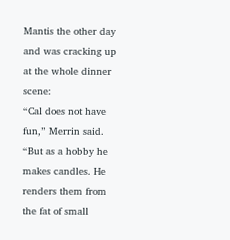Mantis the other day and was cracking up at the whole dinner scene:
“Cal does not have fun,” Merrin said. “But as a hobby he makes candles. He renders them from the fat of small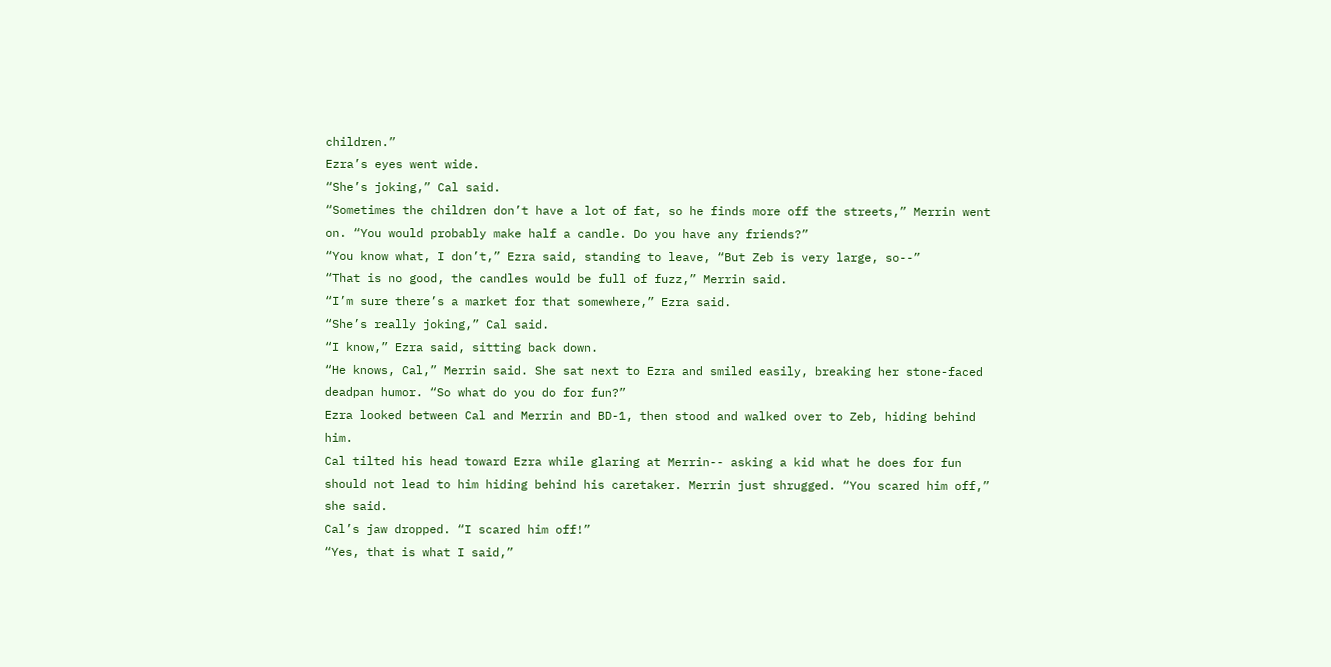children.”
Ezra’s eyes went wide.
“She’s joking,” Cal said.
“Sometimes the children don’t have a lot of fat, so he finds more off the streets,” Merrin went on. “You would probably make half a candle. Do you have any friends?”
“You know what, I don’t,” Ezra said, standing to leave, “But Zeb is very large, so--”
“That is no good, the candles would be full of fuzz,” Merrin said.
“I’m sure there’s a market for that somewhere,” Ezra said.
“She’s really joking,” Cal said.
“I know,” Ezra said, sitting back down.
“He knows, Cal,” Merrin said. She sat next to Ezra and smiled easily, breaking her stone-faced deadpan humor. “So what do you do for fun?”
Ezra looked between Cal and Merrin and BD-1, then stood and walked over to Zeb, hiding behind him.
Cal tilted his head toward Ezra while glaring at Merrin-- asking a kid what he does for fun should not lead to him hiding behind his caretaker. Merrin just shrugged. “You scared him off,” she said.
Cal’s jaw dropped. “I scared him off!”
“Yes, that is what I said,”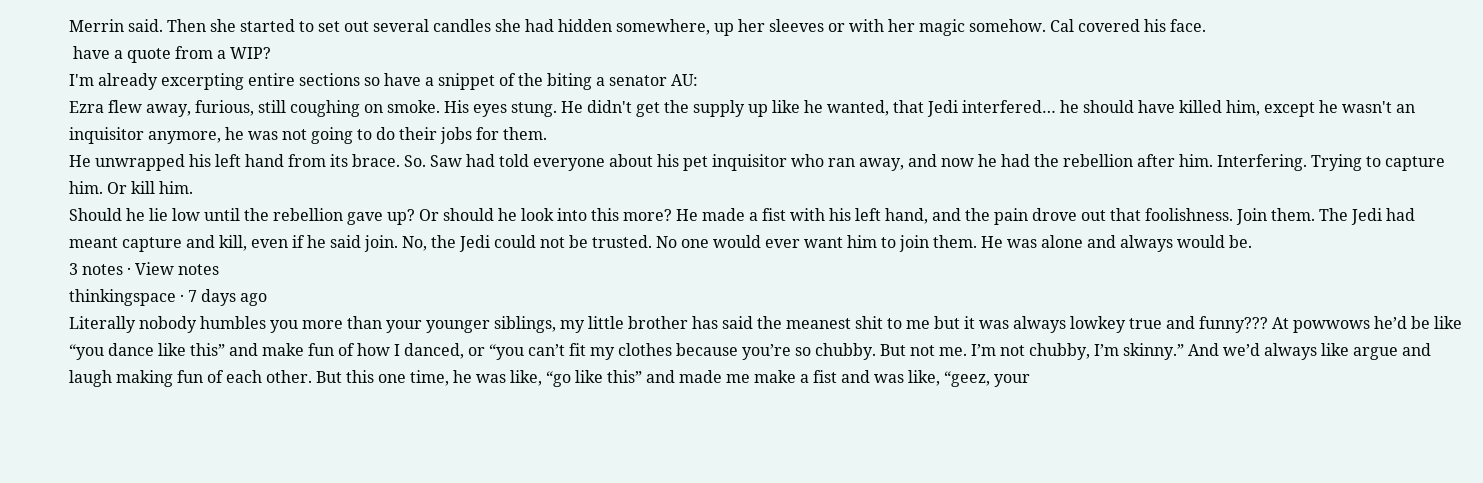Merrin said. Then she started to set out several candles she had hidden somewhere, up her sleeves or with her magic somehow. Cal covered his face.
 have a quote from a WIP?
I'm already excerpting entire sections so have a snippet of the biting a senator AU:
Ezra flew away, furious, still coughing on smoke. His eyes stung. He didn't get the supply up like he wanted, that Jedi interfered… he should have killed him, except he wasn't an inquisitor anymore, he was not going to do their jobs for them.
He unwrapped his left hand from its brace. So. Saw had told everyone about his pet inquisitor who ran away, and now he had the rebellion after him. Interfering. Trying to capture him. Or kill him.
Should he lie low until the rebellion gave up? Or should he look into this more? He made a fist with his left hand, and the pain drove out that foolishness. Join them. The Jedi had meant capture and kill, even if he said join. No, the Jedi could not be trusted. No one would ever want him to join them. He was alone and always would be.
3 notes · View notes
thinkingspace · 7 days ago
Literally nobody humbles you more than your younger siblings, my little brother has said the meanest shit to me but it was always lowkey true and funny??? At powwows he’d be like “you dance like this” and make fun of how I danced, or “you can’t fit my clothes because you’re so chubby. But not me. I’m not chubby, I’m skinny.” And we’d always like argue and laugh making fun of each other. But this one time, he was like, “go like this” and made me make a fist and was like, “geez, your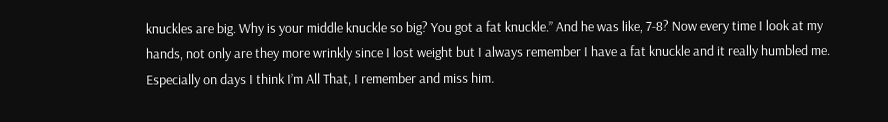knuckles are big. Why is your middle knuckle so big? You got a fat knuckle.” And he was like, 7-8? Now every time I look at my hands, not only are they more wrinkly since I lost weight but I always remember I have a fat knuckle and it really humbled me. Especially on days I think I’m All That, I remember and miss him.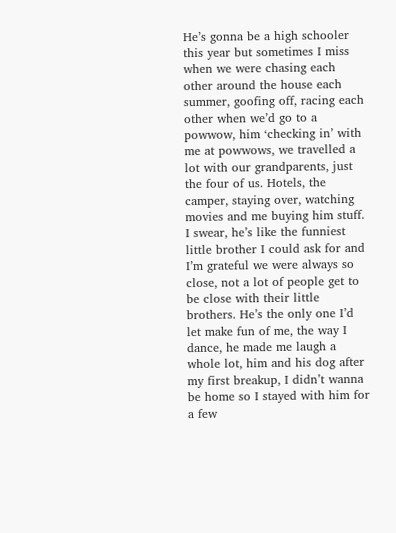He’s gonna be a high schooler this year but sometimes I miss when we were chasing each other around the house each summer, goofing off, racing each other when we’d go to a powwow, him ‘checking in’ with me at powwows, we travelled a lot with our grandparents, just the four of us. Hotels, the camper, staying over, watching movies and me buying him stuff. I swear, he’s like the funniest little brother I could ask for and I’m grateful we were always so close, not a lot of people get to be close with their little brothers. He’s the only one I’d let make fun of me, the way I dance, he made me laugh a whole lot, him and his dog after my first breakup, I didn’t wanna be home so I stayed with him for a few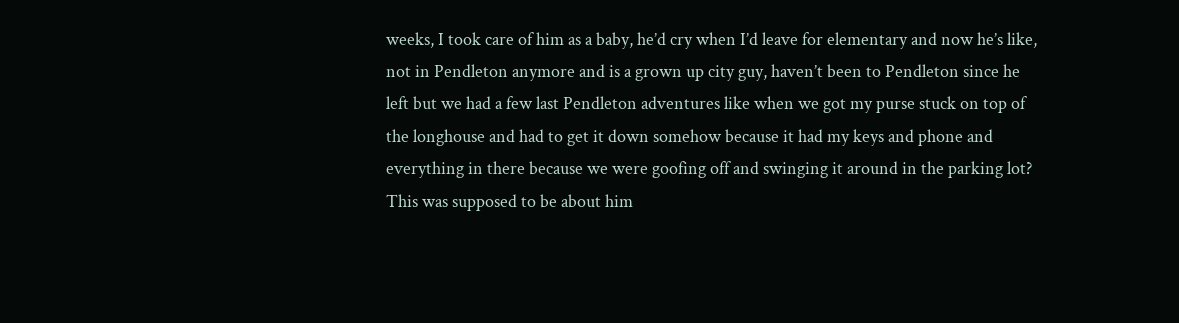weeks, I took care of him as a baby, he’d cry when I’d leave for elementary and now he’s like, not in Pendleton anymore and is a grown up city guy, haven’t been to Pendleton since he left but we had a few last Pendleton adventures like when we got my purse stuck on top of the longhouse and had to get it down somehow because it had my keys and phone and everything in there because we were goofing off and swinging it around in the parking lot? This was supposed to be about him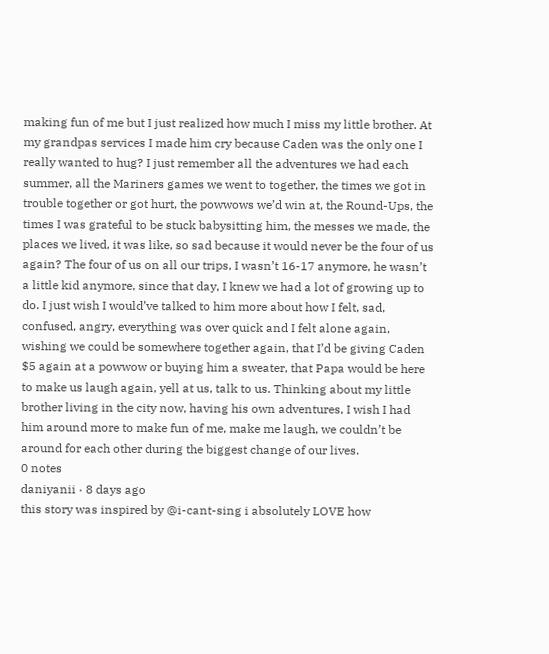making fun of me but I just realized how much I miss my little brother. At my grandpas services I made him cry because Caden was the only one I really wanted to hug? I just remember all the adventures we had each summer, all the Mariners games we went to together, the times we got in trouble together or got hurt, the powwows we’d win at, the Round-Ups, the times I was grateful to be stuck babysitting him, the messes we made, the places we lived, it was like, so sad because it would never be the four of us again? The four of us on all our trips, I wasn’t 16-17 anymore, he wasn’t a little kid anymore, since that day, I knew we had a lot of growing up to do. I just wish I would’ve talked to him more about how I felt, sad, confused, angry, everything was over quick and I felt alone again, wishing we could be somewhere together again, that I’d be giving Caden $5 again at a powwow or buying him a sweater, that Papa would be here to make us laugh again, yell at us, talk to us. Thinking about my little brother living in the city now, having his own adventures, I wish I had him around more to make fun of me, make me laugh, we couldn’t be around for each other during the biggest change of our lives.
0 notes
daniyanii · 8 days ago
this story was inspired by @i-cant-sing i absolutely LOVE how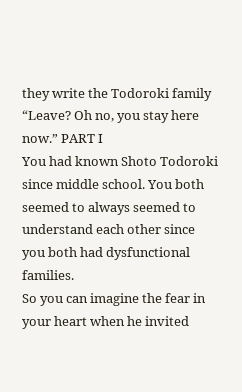they write the Todoroki family
“Leave? Oh no, you stay here now.” PART I
You had known Shoto Todoroki since middle school. You both seemed to always seemed to understand each other since you both had dysfunctional families.
So you can imagine the fear in your heart when he invited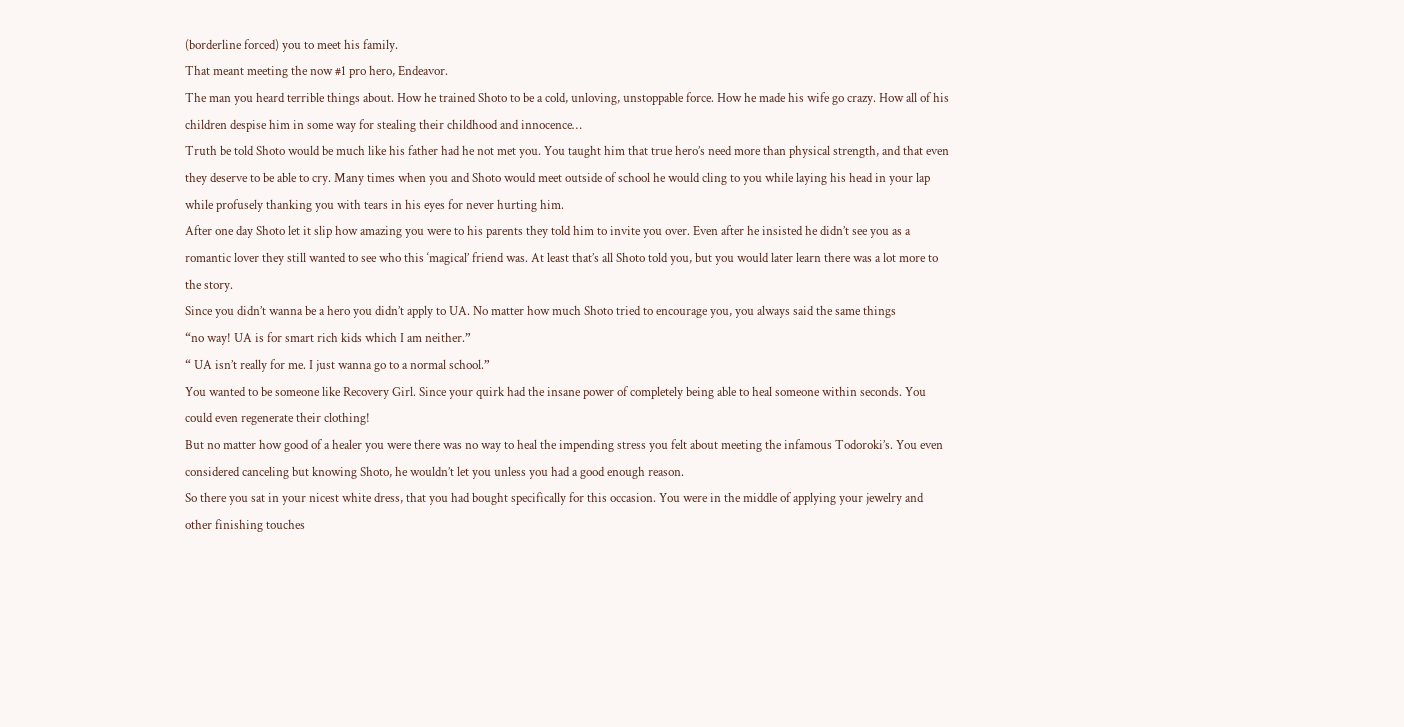(borderline forced) you to meet his family.
That meant meeting the now #1 pro hero, Endeavor.
The man you heard terrible things about. How he trained Shoto to be a cold, unloving, unstoppable force. How he made his wife go crazy. How all of his children despise him in some way for stealing their childhood and innocence…
Truth be told Shoto would be much like his father had he not met you. You taught him that true hero’s need more than physical strength, and that even they deserve to be able to cry. Many times when you and Shoto would meet outside of school he would cling to you while laying his head in your lap while profusely thanking you with tears in his eyes for never hurting him.
After one day Shoto let it slip how amazing you were to his parents they told him to invite you over. Even after he insisted he didn’t see you as a romantic lover they still wanted to see who this ‘magical’ friend was. At least that’s all Shoto told you, but you would later learn there was a lot more to the story.
Since you didn’t wanna be a hero you didn’t apply to UA. No matter how much Shoto tried to encourage you, you always said the same things
“no way! UA is for smart rich kids which I am neither.”
“ UA isn’t really for me. I just wanna go to a normal school.”
You wanted to be someone like Recovery Girl. Since your quirk had the insane power of completely being able to heal someone within seconds. You could even regenerate their clothing!
But no matter how good of a healer you were there was no way to heal the impending stress you felt about meeting the infamous Todoroki’s. You even considered canceling but knowing Shoto, he wouldn’t let you unless you had a good enough reason.
So there you sat in your nicest white dress, that you had bought specifically for this occasion. You were in the middle of applying your jewelry and other finishing touches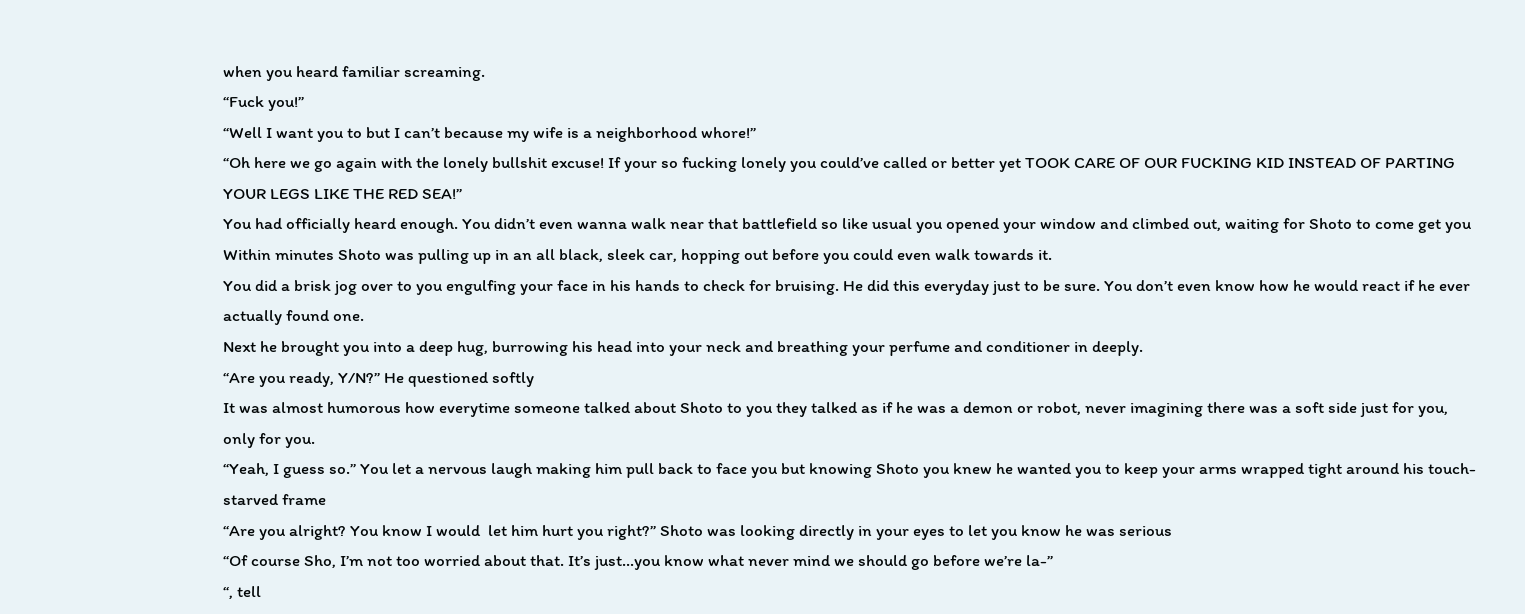when you heard familiar screaming.
“Fuck you!”
“Well I want you to but I can’t because my wife is a neighborhood whore!”
“Oh here we go again with the lonely bullshit excuse! If your so fucking lonely you could’ve called or better yet TOOK CARE OF OUR FUCKING KID INSTEAD OF PARTING YOUR LEGS LIKE THE RED SEA!”
You had officially heard enough. You didn’t even wanna walk near that battlefield so like usual you opened your window and climbed out, waiting for Shoto to come get you
Within minutes Shoto was pulling up in an all black, sleek car, hopping out before you could even walk towards it.
You did a brisk jog over to you engulfing your face in his hands to check for bruising. He did this everyday just to be sure. You don’t even know how he would react if he ever actually found one.
Next he brought you into a deep hug, burrowing his head into your neck and breathing your perfume and conditioner in deeply.
“Are you ready, Y/N?” He questioned softly
It was almost humorous how everytime someone talked about Shoto to you they talked as if he was a demon or robot, never imagining there was a soft side just for you, only for you.
“Yeah, I guess so.” You let a nervous laugh making him pull back to face you but knowing Shoto you knew he wanted you to keep your arms wrapped tight around his touch-starved frame
“Are you alright? You know I would  let him hurt you right?” Shoto was looking directly in your eyes to let you know he was serious
“Of course Sho, I’m not too worried about that. It’s just…you know what never mind we should go before we’re la-”
“, tell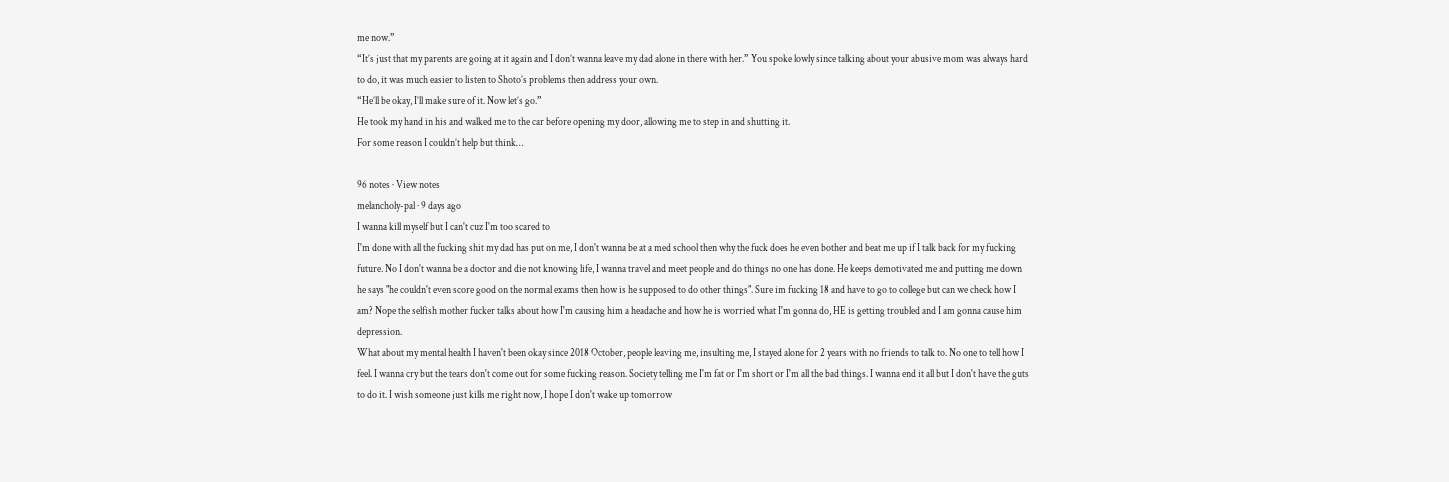me now.”
“It’s just that my parents are going at it again and I don’t wanna leave my dad alone in there with her.” You spoke lowly since talking about your abusive mom was always hard to do, it was much easier to listen to Shoto’s problems then address your own.
“He’ll be okay, I’ll make sure of it. Now let’s go.”
He took my hand in his and walked me to the car before opening my door, allowing me to step in and shutting it.
For some reason I couldn’t help but think…

96 notes · View notes
melancholy-pal · 9 days ago
I wanna kill myself but I can't cuz I'm too scared to
I'm done with all the fucking shit my dad has put on me, I don't wanna be at a med school then why the fuck does he even bother and beat me up if I talk back for my fucking future. No I don't wanna be a doctor and die not knowing life, I wanna travel and meet people and do things no one has done. He keeps demotivated me and putting me down he says "he couldn't even score good on the normal exams then how is he supposed to do other things". Sure im fucking 18 and have to go to college but can we check how I am? Nope the selfish mother fucker talks about how I'm causing him a headache and how he is worried what I'm gonna do, HE is getting troubled and I am gonna cause him depression.
What about my mental health I haven't been okay since 2018 October, people leaving me, insulting me, I stayed alone for 2 years with no friends to talk to. No one to tell how I feel. I wanna cry but the tears don't come out for some fucking reason. Society telling me I'm fat or I'm short or I'm all the bad things. I wanna end it all but I don't have the guts to do it. I wish someone just kills me right now, I hope I don't wake up tomorrow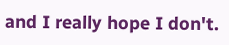and I really hope I don't.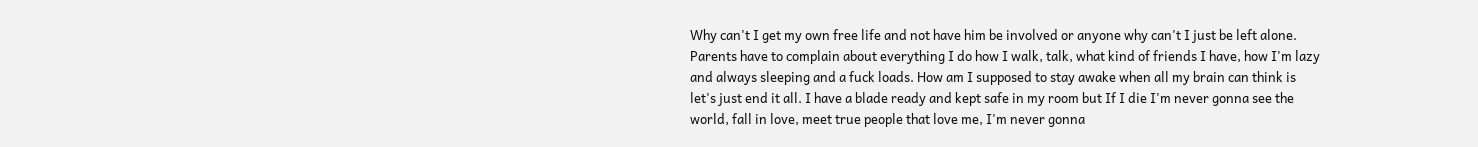Why can't I get my own free life and not have him be involved or anyone why can't I just be left alone. Parents have to complain about everything I do how I walk, talk, what kind of friends I have, how I'm lazy and always sleeping and a fuck loads. How am I supposed to stay awake when all my brain can think is let's just end it all. I have a blade ready and kept safe in my room but If I die I'm never gonna see the world, fall in love, meet true people that love me, I'm never gonna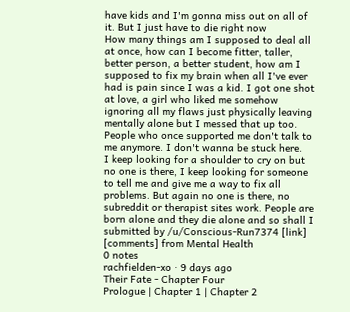have kids and I'm gonna miss out on all of it. But I just have to die right now
How many things am I supposed to deal all at once, how can I become fitter, taller, better person, a better student, how am I supposed to fix my brain when all I've ever had is pain since I was a kid. I got one shot at love, a girl who liked me somehow ignoring all my flaws just physically leaving mentally alone but I messed that up too. People who once supported me don't talk to me anymore. I don't wanna be stuck here.
I keep looking for a shoulder to cry on but no one is there, I keep looking for someone to tell me and give me a way to fix all problems. But again no one is there, no subreddit or therapist sites work. People are born alone and they die alone and so shall I
submitted by /u/Conscious-Run7374 [link] [comments] from Mental Health
0 notes
rachfielden-xo · 9 days ago
Their Fate - Chapter Four
Prologue | Chapter 1 | Chapter 2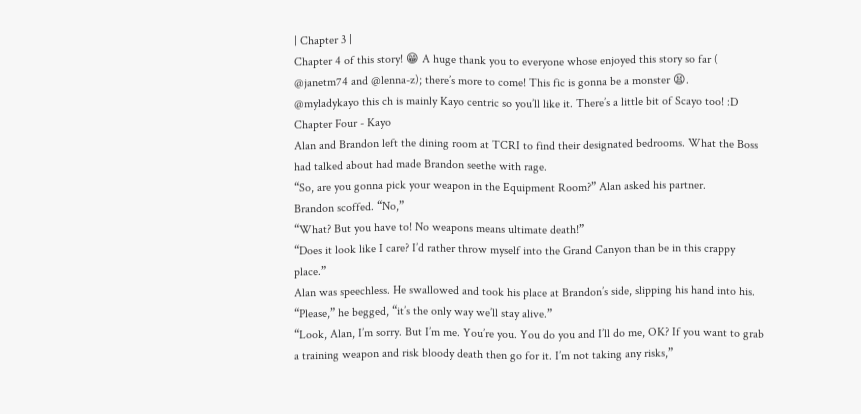| Chapter 3 |
Chapter 4 of this story! 😁 A huge thank you to everyone whose enjoyed this story so far ( @janetm74 and @lenna-z); there’s more to come! This fic is gonna be a monster 😫.
@myladykayo this ch is mainly Kayo centric so you’ll like it. There’s a little bit of Scayo too! :D
Chapter Four - Kayo
Alan and Brandon left the dining room at TCRI to find their designated bedrooms. What the Boss had talked about had made Brandon seethe with rage.
“So, are you gonna pick your weapon in the Equipment Room?” Alan asked his partner.
Brandon scoffed. “No,”
“What? But you have to! No weapons means ultimate death!”
“Does it look like I care? I’d rather throw myself into the Grand Canyon than be in this crappy place.”
Alan was speechless. He swallowed and took his place at Brandon’s side, slipping his hand into his. “Please,” he begged, “it’s the only way we’ll stay alive.”
“Look, Alan, I’m sorry. But I’m me. You’re you. You do you and I’ll do me, OK? If you want to grab a training weapon and risk bloody death then go for it. I’m not taking any risks,”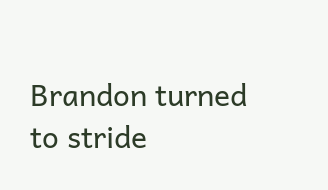Brandon turned to stride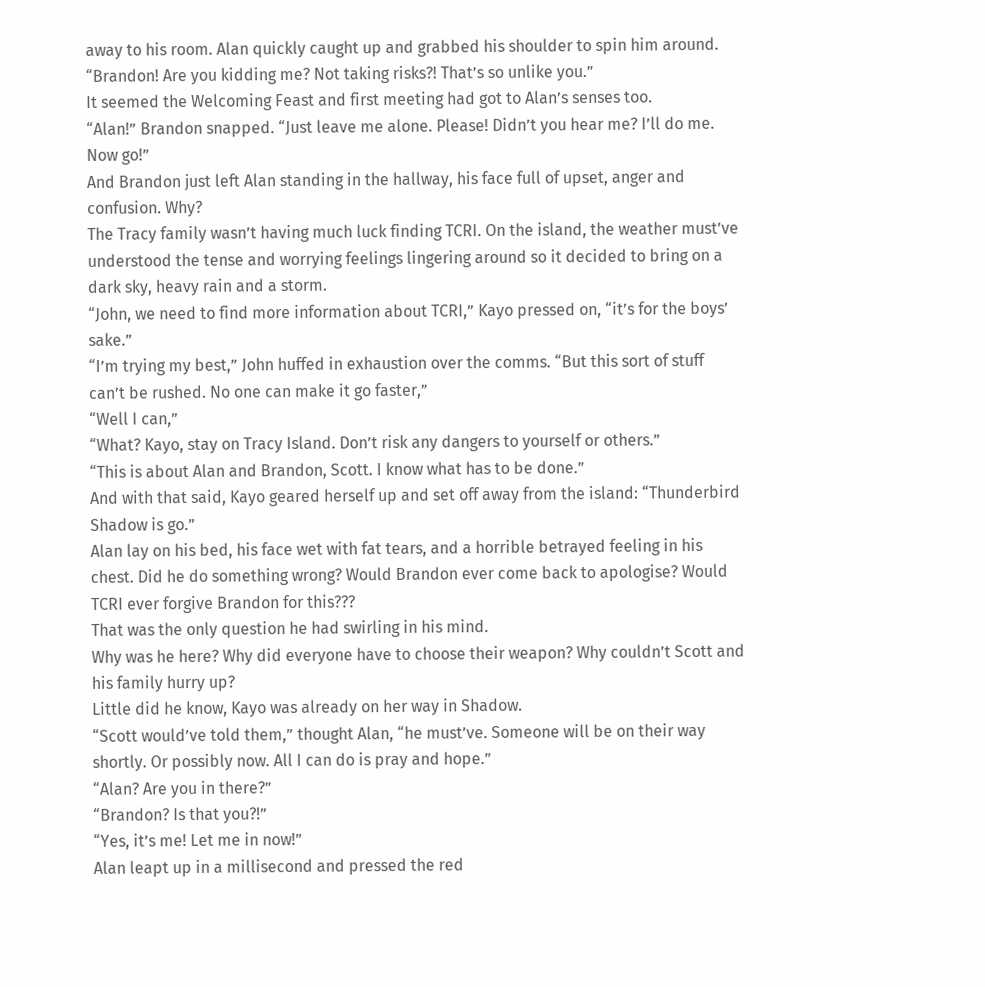away to his room. Alan quickly caught up and grabbed his shoulder to spin him around. “Brandon! Are you kidding me? Not taking risks?! That’s so unlike you.”
It seemed the Welcoming Feast and first meeting had got to Alan’s senses too.
“Alan!” Brandon snapped. “Just leave me alone. Please! Didn’t you hear me? I’ll do me. Now go!”
And Brandon just left Alan standing in the hallway, his face full of upset, anger and confusion. Why?
The Tracy family wasn’t having much luck finding TCRI. On the island, the weather must’ve understood the tense and worrying feelings lingering around so it decided to bring on a dark sky, heavy rain and a storm.
“John, we need to find more information about TCRI,” Kayo pressed on, “it’s for the boys’ sake.”
“I’m trying my best,” John huffed in exhaustion over the comms. “But this sort of stuff can’t be rushed. No one can make it go faster,”
“Well I can,”
“What? Kayo, stay on Tracy Island. Don’t risk any dangers to yourself or others.”
“This is about Alan and Brandon, Scott. I know what has to be done.”
And with that said, Kayo geared herself up and set off away from the island: “Thunderbird Shadow is go.”
Alan lay on his bed, his face wet with fat tears, and a horrible betrayed feeling in his chest. Did he do something wrong? Would Brandon ever come back to apologise? Would TCRI ever forgive Brandon for this???
That was the only question he had swirling in his mind.
Why was he here? Why did everyone have to choose their weapon? Why couldn’t Scott and his family hurry up?
Little did he know, Kayo was already on her way in Shadow.
“Scott would’ve told them,” thought Alan, “he must’ve. Someone will be on their way shortly. Or possibly now. All I can do is pray and hope.”
“Alan? Are you in there?”
“Brandon? Is that you?!”
“Yes, it’s me! Let me in now!”
Alan leapt up in a millisecond and pressed the red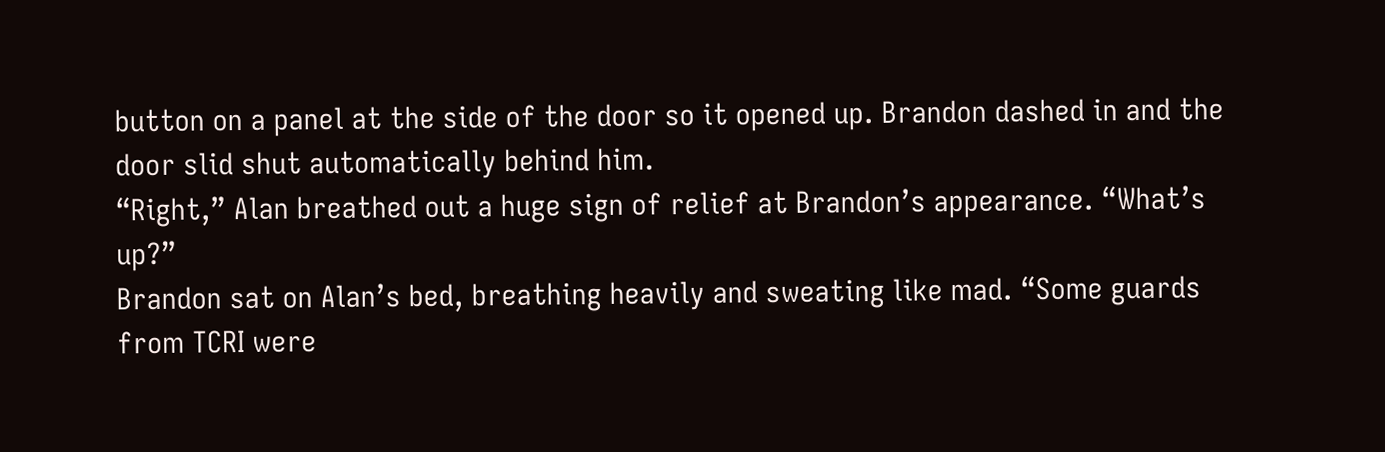button on a panel at the side of the door so it opened up. Brandon dashed in and the door slid shut automatically behind him.
“Right,” Alan breathed out a huge sign of relief at Brandon’s appearance. “What’s up?”
Brandon sat on Alan’s bed, breathing heavily and sweating like mad. “Some guards from TCRI were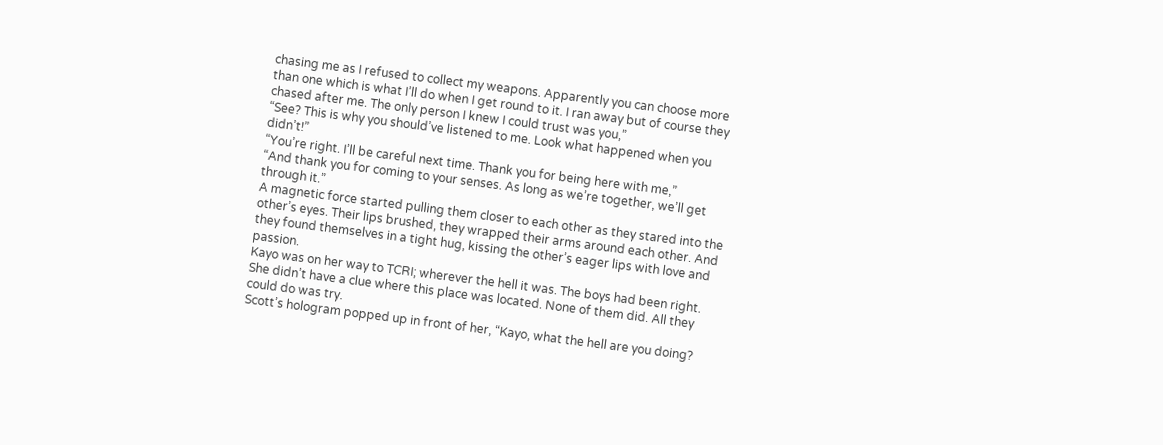chasing me as I refused to collect my weapons. Apparently you can choose more than one which is what I’ll do when I get round to it. I ran away but of course they chased after me. The only person I knew I could trust was you,”
“See? This is why you should’ve listened to me. Look what happened when you didn’t!”
“You’re right. I’ll be careful next time. Thank you for being here with me,”
“And thank you for coming to your senses. As long as we’re together, we’ll get through it.”
A magnetic force started pulling them closer to each other as they stared into the other’s eyes. Their lips brushed, they wrapped their arms around each other. And they found themselves in a tight hug, kissing the other’s eager lips with love and passion.
Kayo was on her way to TCRI; wherever the hell it was. The boys had been right. She didn’t have a clue where this place was located. None of them did. All they could do was try.
Scott’s hologram popped up in front of her, “Kayo, what the hell are you doing?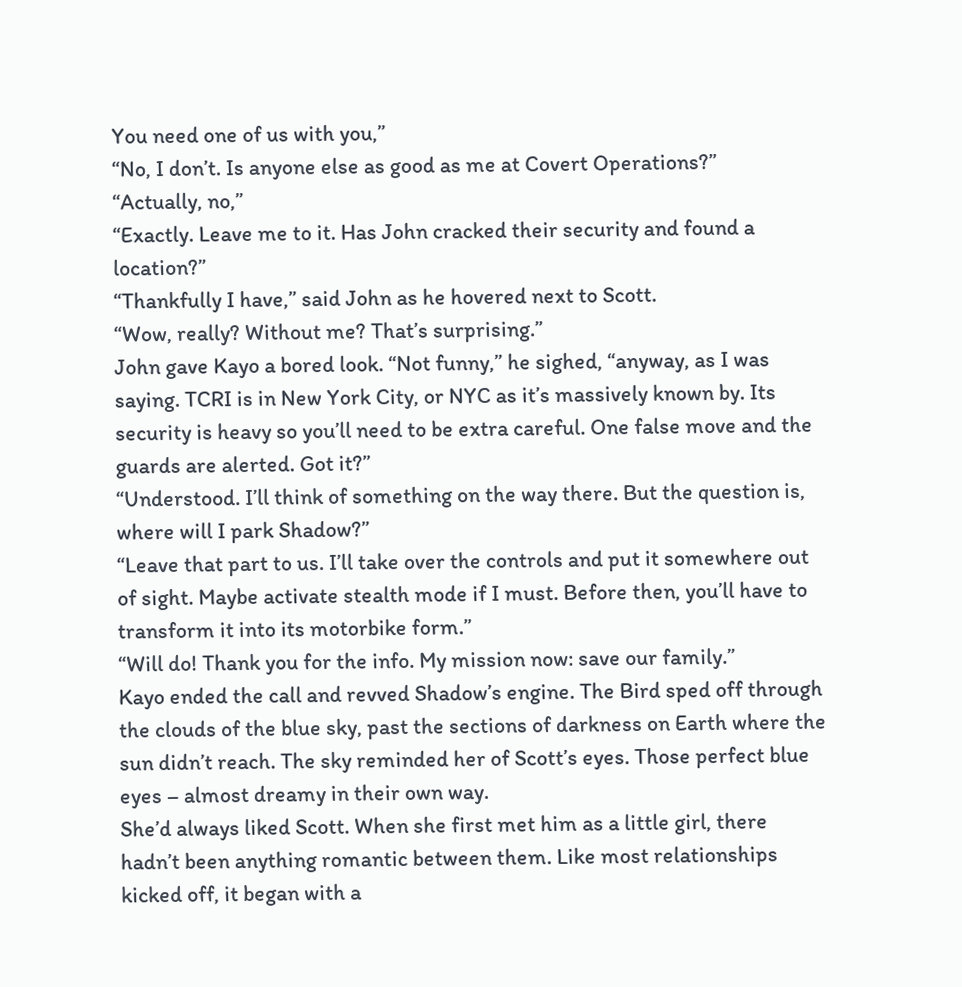You need one of us with you,”
“No, I don’t. Is anyone else as good as me at Covert Operations?”
“Actually, no,”
“Exactly. Leave me to it. Has John cracked their security and found a location?”
“Thankfully I have,” said John as he hovered next to Scott.
“Wow, really? Without me? That’s surprising.”
John gave Kayo a bored look. “Not funny,” he sighed, “anyway, as I was saying. TCRI is in New York City, or NYC as it’s massively known by. Its security is heavy so you’ll need to be extra careful. One false move and the guards are alerted. Got it?”
“Understood. I’ll think of something on the way there. But the question is, where will I park Shadow?”
“Leave that part to us. I’ll take over the controls and put it somewhere out of sight. Maybe activate stealth mode if I must. Before then, you’ll have to transform it into its motorbike form.”
“Will do! Thank you for the info. My mission now: save our family.”
Kayo ended the call and revved Shadow’s engine. The Bird sped off through the clouds of the blue sky, past the sections of darkness on Earth where the sun didn’t reach. The sky reminded her of Scott’s eyes. Those perfect blue eyes – almost dreamy in their own way.
She’d always liked Scott. When she first met him as a little girl, there hadn’t been anything romantic between them. Like most relationships kicked off, it began with a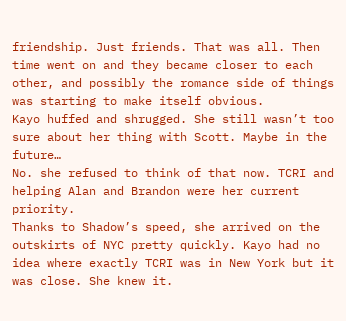friendship. Just friends. That was all. Then time went on and they became closer to each other, and possibly the romance side of things was starting to make itself obvious.
Kayo huffed and shrugged. She still wasn’t too sure about her thing with Scott. Maybe in the future…
No. she refused to think of that now. TCRI and helping Alan and Brandon were her current priority.
Thanks to Shadow’s speed, she arrived on the outskirts of NYC pretty quickly. Kayo had no idea where exactly TCRI was in New York but it was close. She knew it.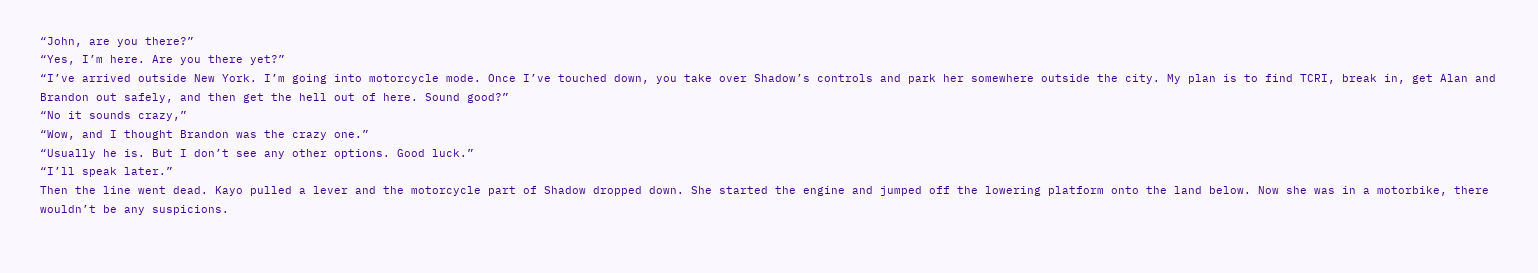“John, are you there?”
“Yes, I’m here. Are you there yet?”
“I’ve arrived outside New York. I’m going into motorcycle mode. Once I’ve touched down, you take over Shadow’s controls and park her somewhere outside the city. My plan is to find TCRI, break in, get Alan and Brandon out safely, and then get the hell out of here. Sound good?”
“No it sounds crazy,”
“Wow, and I thought Brandon was the crazy one.”
“Usually he is. But I don’t see any other options. Good luck.”
“I’ll speak later.”
Then the line went dead. Kayo pulled a lever and the motorcycle part of Shadow dropped down. She started the engine and jumped off the lowering platform onto the land below. Now she was in a motorbike, there wouldn’t be any suspicions.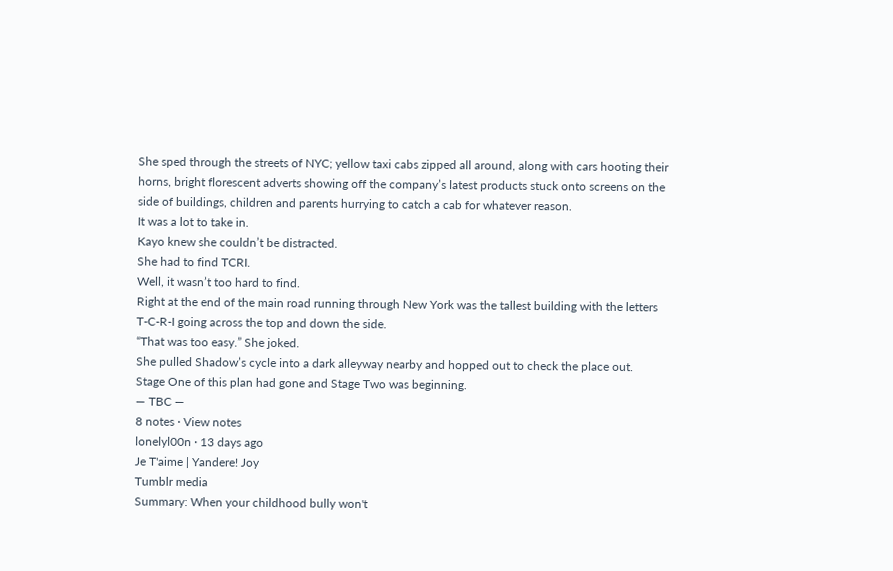She sped through the streets of NYC; yellow taxi cabs zipped all around, along with cars hooting their horns, bright florescent adverts showing off the company’s latest products stuck onto screens on the side of buildings, children and parents hurrying to catch a cab for whatever reason.
It was a lot to take in.
Kayo knew she couldn’t be distracted.
She had to find TCRI.
Well, it wasn’t too hard to find.
Right at the end of the main road running through New York was the tallest building with the letters T-C-R-I going across the top and down the side.
“That was too easy.” She joked.
She pulled Shadow’s cycle into a dark alleyway nearby and hopped out to check the place out.
Stage One of this plan had gone and Stage Two was beginning.
— TBC —
8 notes · View notes
lonelyl00n · 13 days ago
Je T'aime | Yandere! Joy
Tumblr media
Summary: When your childhood bully won't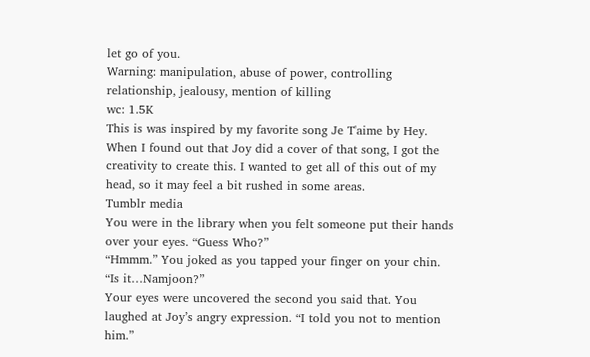let go of you.
Warning: manipulation, abuse of power, controlling relationship, jealousy, mention of killing
wc: 1.5K
This is was inspired by my favorite song Je T'aime by Hey. When I found out that Joy did a cover of that song, I got the creativity to create this. I wanted to get all of this out of my head, so it may feel a bit rushed in some areas.
Tumblr media
You were in the library when you felt someone put their hands over your eyes. “Guess Who?”
“Hmmm.” You joked as you tapped your finger on your chin. “Is it…Namjoon?”
Your eyes were uncovered the second you said that. You laughed at Joy’s angry expression. “I told you not to mention him.”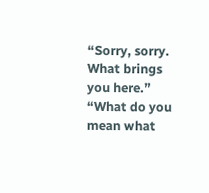“Sorry, sorry. What brings you here.”
“What do you mean what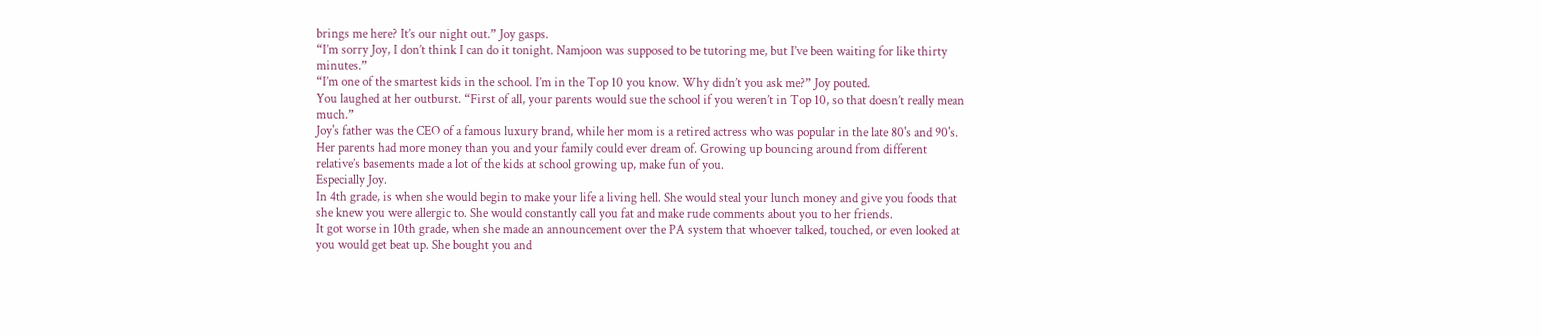brings me here? It’s our night out.” Joy gasps.
“I’m sorry Joy, I don’t think I can do it tonight. Namjoon was supposed to be tutoring me, but I’ve been waiting for like thirty minutes.”
“I’m one of the smartest kids in the school. I’m in the Top 10 you know. Why didn’t you ask me?” Joy pouted.
You laughed at her outburst. “First of all, your parents would sue the school if you weren’t in Top 10, so that doesn’t really mean much.”
Joy's father was the CEO of a famous luxury brand, while her mom is a retired actress who was popular in the late 80's and 90's. Her parents had more money than you and your family could ever dream of. Growing up bouncing around from different relative’s basements made a lot of the kids at school growing up, make fun of you.
Especially Joy.
In 4th grade, is when she would begin to make your life a living hell. She would steal your lunch money and give you foods that she knew you were allergic to. She would constantly call you fat and make rude comments about you to her friends.
It got worse in 10th grade, when she made an announcement over the PA system that whoever talked, touched, or even looked at you would get beat up. She bought you and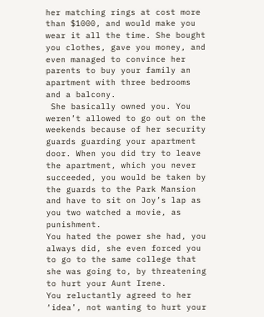her matching rings at cost more than $1000, and would make you wear it all the time. She bought you clothes, gave you money, and even managed to convince her parents to buy your family an apartment with three bedrooms and a balcony.
 She basically owned you. You weren’t allowed to go out on the weekends because of her security guards guarding your apartment door. When you did try to leave the apartment, which you never succeeded, you would be taken by the guards to the Park Mansion and have to sit on Joy’s lap as you two watched a movie, as punishment.
You hated the power she had, you always did, she even forced you to go to the same college that she was going to, by threatening to hurt your Aunt Irene.
You reluctantly agreed to her ‘idea’, not wanting to hurt your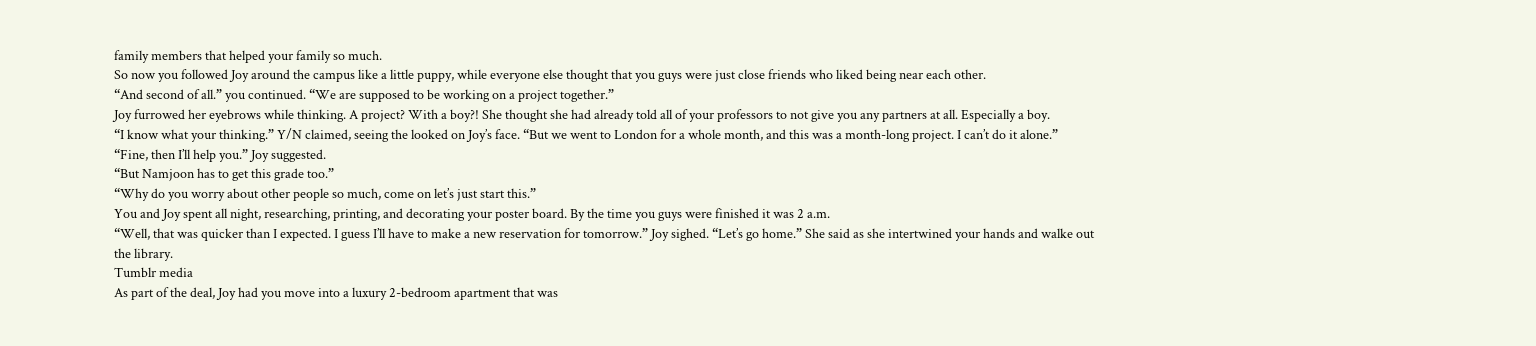family members that helped your family so much.
So now you followed Joy around the campus like a little puppy, while everyone else thought that you guys were just close friends who liked being near each other.
“And second of all.” you continued. “We are supposed to be working on a project together.”
Joy furrowed her eyebrows while thinking. A project? With a boy?! She thought she had already told all of your professors to not give you any partners at all. Especially a boy.
“I know what your thinking.” Y/N claimed, seeing the looked on Joy’s face. “But we went to London for a whole month, and this was a month-long project. I can’t do it alone.”
“Fine, then I’ll help you.” Joy suggested.
“But Namjoon has to get this grade too.”
“Why do you worry about other people so much, come on let’s just start this.”
You and Joy spent all night, researching, printing, and decorating your poster board. By the time you guys were finished it was 2 a.m.
“Well, that was quicker than I expected. I guess I’ll have to make a new reservation for tomorrow.” Joy sighed. “Let’s go home.” She said as she intertwined your hands and walke out the library.
Tumblr media
As part of the deal, Joy had you move into a luxury 2-bedroom apartment that was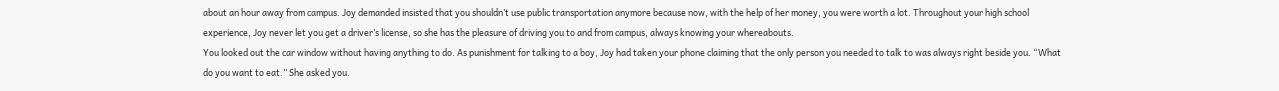about an hour away from campus. Joy demanded insisted that you shouldn’t use public transportation anymore because now, with the help of her money, you were worth a lot. Throughout your high school experience, Joy never let you get a driver’s license, so she has the pleasure of driving you to and from campus, always knowing your whereabouts.
You looked out the car window without having anything to do. As punishment for talking to a boy, Joy had taken your phone claiming that the only person you needed to talk to was always right beside you. “What do you want to eat.” She asked you.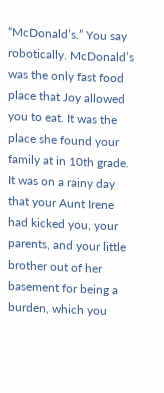“McDonald’s.” You say robotically. McDonald’s was the only fast food place that Joy allowed you to eat. It was the place she found your family at in 10th grade.
It was on a rainy day that your Aunt Irene had kicked you, your parents, and your little brother out of her basement for being a burden, which you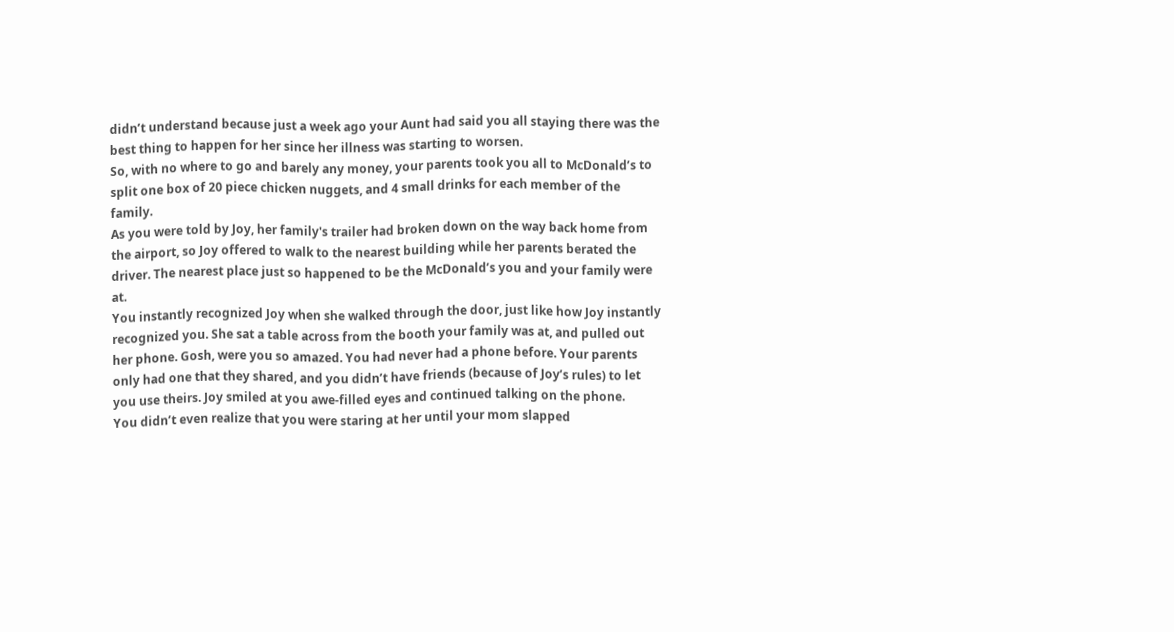didn’t understand because just a week ago your Aunt had said you all staying there was the best thing to happen for her since her illness was starting to worsen.
So, with no where to go and barely any money, your parents took you all to McDonald’s to split one box of 20 piece chicken nuggets, and 4 small drinks for each member of the family.
As you were told by Joy, her family's trailer had broken down on the way back home from the airport, so Joy offered to walk to the nearest building while her parents berated the driver. The nearest place just so happened to be the McDonald’s you and your family were at.
You instantly recognized Joy when she walked through the door, just like how Joy instantly recognized you. She sat a table across from the booth your family was at, and pulled out her phone. Gosh, were you so amazed. You had never had a phone before. Your parents only had one that they shared, and you didn’t have friends (because of Joy’s rules) to let you use theirs. Joy smiled at you awe-filled eyes and continued talking on the phone.
You didn’t even realize that you were staring at her until your mom slapped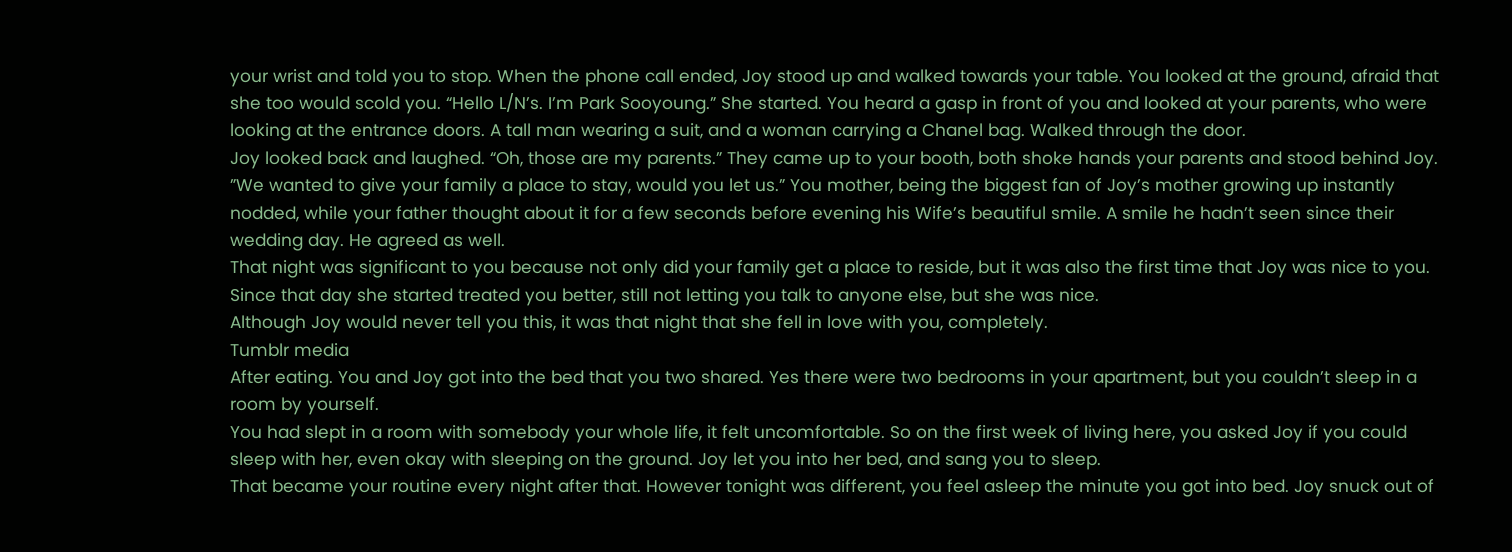your wrist and told you to stop. When the phone call ended, Joy stood up and walked towards your table. You looked at the ground, afraid that she too would scold you. “Hello L/N’s. I’m Park Sooyoung.” She started. You heard a gasp in front of you and looked at your parents, who were looking at the entrance doors. A tall man wearing a suit, and a woman carrying a Chanel bag. Walked through the door.
Joy looked back and laughed. “Oh, those are my parents.” They came up to your booth, both shoke hands your parents and stood behind Joy. ”We wanted to give your family a place to stay, would you let us.” You mother, being the biggest fan of Joy’s mother growing up instantly nodded, while your father thought about it for a few seconds before evening his Wife’s beautiful smile. A smile he hadn’t seen since their wedding day. He agreed as well.
That night was significant to you because not only did your family get a place to reside, but it was also the first time that Joy was nice to you. Since that day she started treated you better, still not letting you talk to anyone else, but she was nice.
Although Joy would never tell you this, it was that night that she fell in love with you, completely.
Tumblr media
After eating. You and Joy got into the bed that you two shared. Yes there were two bedrooms in your apartment, but you couldn’t sleep in a room by yourself.
You had slept in a room with somebody your whole life, it felt uncomfortable. So on the first week of living here, you asked Joy if you could sleep with her, even okay with sleeping on the ground. Joy let you into her bed, and sang you to sleep.
That became your routine every night after that. However tonight was different, you feel asleep the minute you got into bed. Joy snuck out of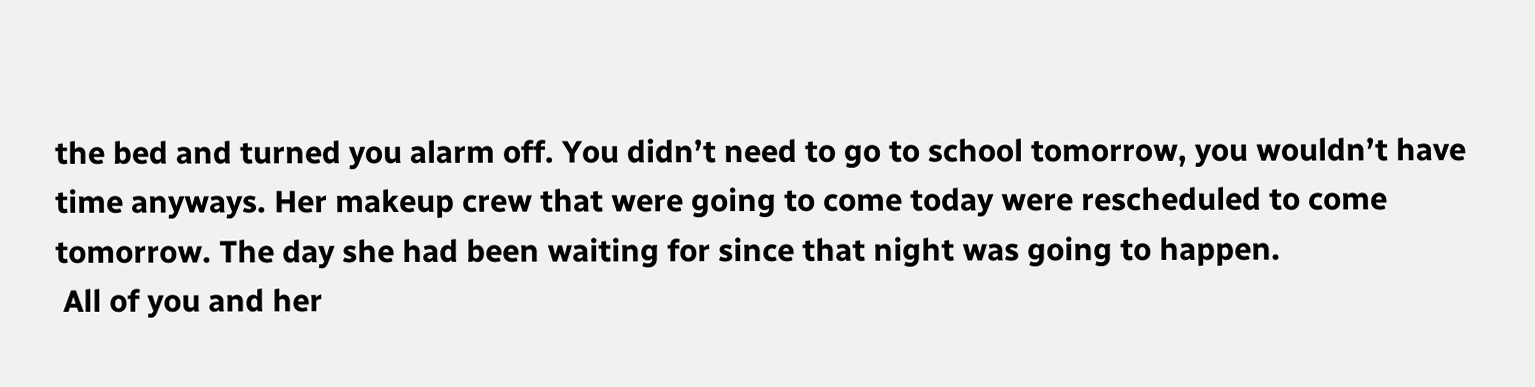the bed and turned you alarm off. You didn’t need to go to school tomorrow, you wouldn’t have time anyways. Her makeup crew that were going to come today were rescheduled to come tomorrow. The day she had been waiting for since that night was going to happen.
 All of you and her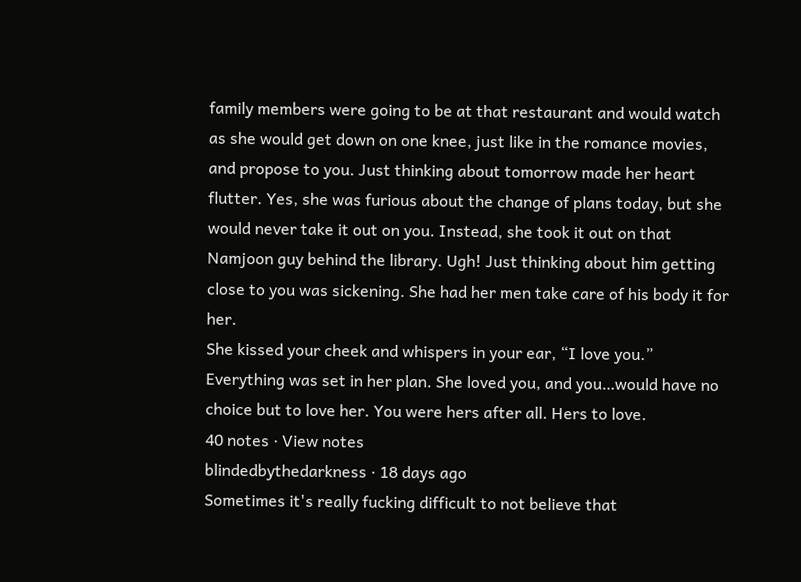family members were going to be at that restaurant and would watch as she would get down on one knee, just like in the romance movies, and propose to you. Just thinking about tomorrow made her heart flutter. Yes, she was furious about the change of plans today, but she would never take it out on you. Instead, she took it out on that Namjoon guy behind the library. Ugh! Just thinking about him getting close to you was sickening. She had her men take care of his body it for her.
She kissed your cheek and whispers in your ear, “I love you.”
Everything was set in her plan. She loved you, and you…would have no choice but to love her. You were hers after all. Hers to love.
40 notes · View notes
blindedbythedarkness · 18 days ago
Sometimes it's really fucking difficult to not believe that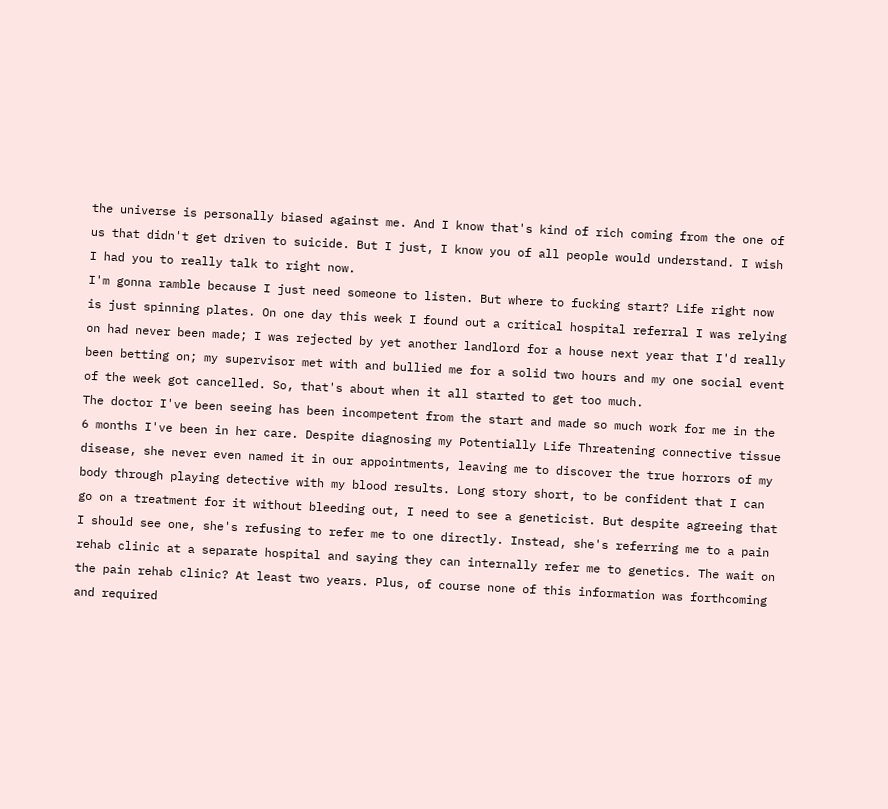the universe is personally biased against me. And I know that's kind of rich coming from the one of us that didn't get driven to suicide. But I just, I know you of all people would understand. I wish I had you to really talk to right now.
I'm gonna ramble because I just need someone to listen. But where to fucking start? Life right now is just spinning plates. On one day this week I found out a critical hospital referral I was relying on had never been made; I was rejected by yet another landlord for a house next year that I'd really been betting on; my supervisor met with and bullied me for a solid two hours and my one social event of the week got cancelled. So, that's about when it all started to get too much.
The doctor I've been seeing has been incompetent from the start and made so much work for me in the 6 months I've been in her care. Despite diagnosing my Potentially Life Threatening connective tissue disease, she never even named it in our appointments, leaving me to discover the true horrors of my body through playing detective with my blood results. Long story short, to be confident that I can go on a treatment for it without bleeding out, I need to see a geneticist. But despite agreeing that I should see one, she's refusing to refer me to one directly. Instead, she's referring me to a pain rehab clinic at a separate hospital and saying they can internally refer me to genetics. The wait on the pain rehab clinic? At least two years. Plus, of course none of this information was forthcoming and required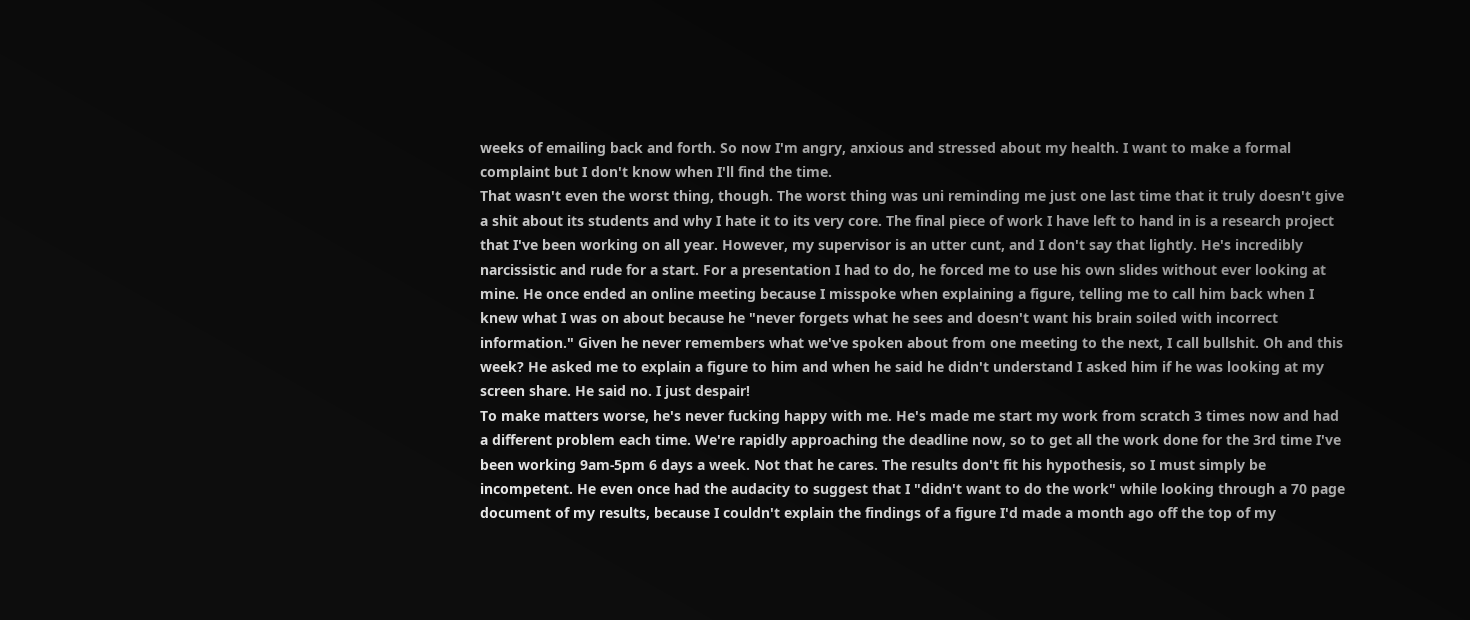weeks of emailing back and forth. So now I'm angry, anxious and stressed about my health. I want to make a formal complaint but I don't know when I'll find the time.
That wasn't even the worst thing, though. The worst thing was uni reminding me just one last time that it truly doesn't give a shit about its students and why I hate it to its very core. The final piece of work I have left to hand in is a research project that I've been working on all year. However, my supervisor is an utter cunt, and I don't say that lightly. He's incredibly narcissistic and rude for a start. For a presentation I had to do, he forced me to use his own slides without ever looking at mine. He once ended an online meeting because I misspoke when explaining a figure, telling me to call him back when I knew what I was on about because he "never forgets what he sees and doesn't want his brain soiled with incorrect information." Given he never remembers what we've spoken about from one meeting to the next, I call bullshit. Oh and this week? He asked me to explain a figure to him and when he said he didn't understand I asked him if he was looking at my screen share. He said no. I just despair!
To make matters worse, he's never fucking happy with me. He's made me start my work from scratch 3 times now and had a different problem each time. We're rapidly approaching the deadline now, so to get all the work done for the 3rd time I've been working 9am-5pm 6 days a week. Not that he cares. The results don't fit his hypothesis, so I must simply be incompetent. He even once had the audacity to suggest that I "didn't want to do the work" while looking through a 70 page document of my results, because I couldn't explain the findings of a figure I'd made a month ago off the top of my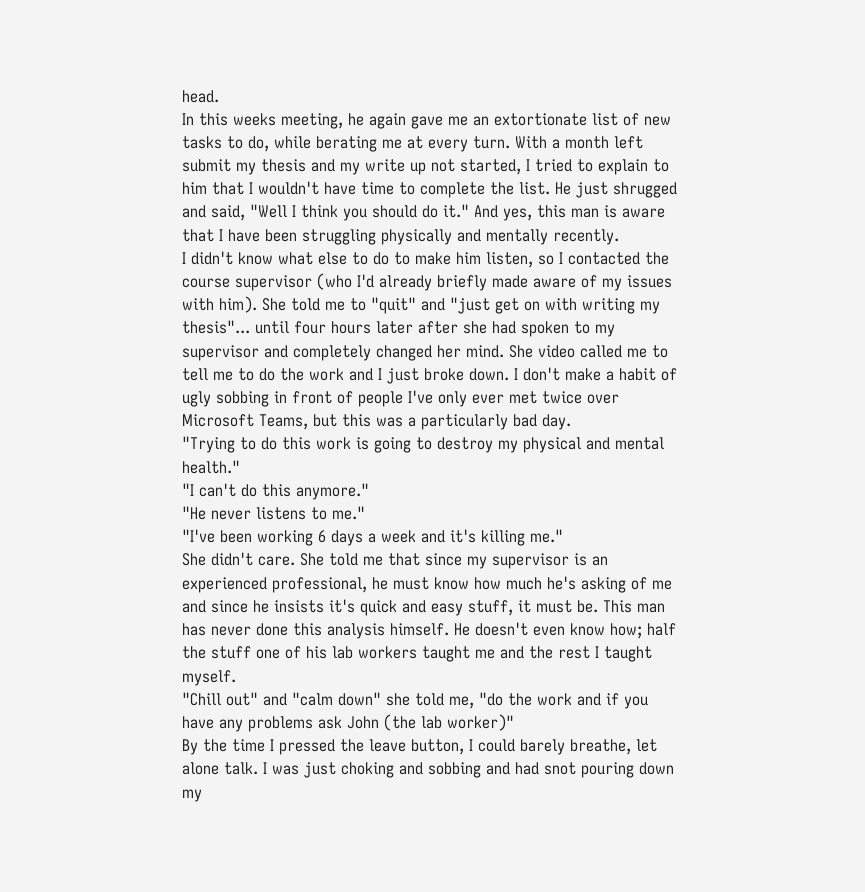head.
In this weeks meeting, he again gave me an extortionate list of new tasks to do, while berating me at every turn. With a month left submit my thesis and my write up not started, I tried to explain to him that I wouldn't have time to complete the list. He just shrugged and said, "Well I think you should do it." And yes, this man is aware that I have been struggling physically and mentally recently.
I didn't know what else to do to make him listen, so I contacted the course supervisor (who I'd already briefly made aware of my issues with him). She told me to "quit" and "just get on with writing my thesis"... until four hours later after she had spoken to my supervisor and completely changed her mind. She video called me to tell me to do the work and I just broke down. I don't make a habit of ugly sobbing in front of people I've only ever met twice over Microsoft Teams, but this was a particularly bad day.
"Trying to do this work is going to destroy my physical and mental health."
"I can't do this anymore."
"He never listens to me."
"I've been working 6 days a week and it's killing me."
She didn't care. She told me that since my supervisor is an experienced professional, he must know how much he's asking of me and since he insists it's quick and easy stuff, it must be. This man has never done this analysis himself. He doesn't even know how; half the stuff one of his lab workers taught me and the rest I taught myself.
"Chill out" and "calm down" she told me, "do the work and if you have any problems ask John (the lab worker)"
By the time I pressed the leave button, I could barely breathe, let alone talk. I was just choking and sobbing and had snot pouring down my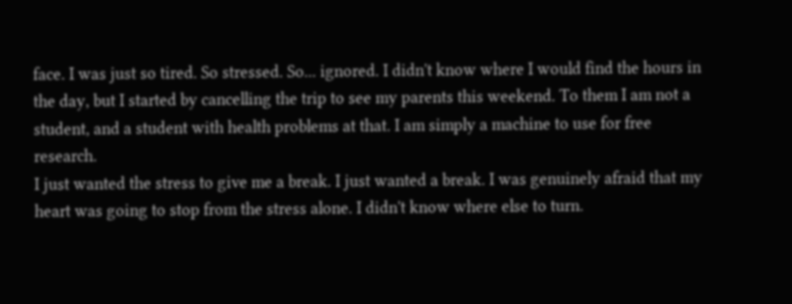face. I was just so tired. So stressed. So... ignored. I didn't know where I would find the hours in the day, but I started by cancelling the trip to see my parents this weekend. To them I am not a student, and a student with health problems at that. I am simply a machine to use for free research.
I just wanted the stress to give me a break. I just wanted a break. I was genuinely afraid that my heart was going to stop from the stress alone. I didn't know where else to turn.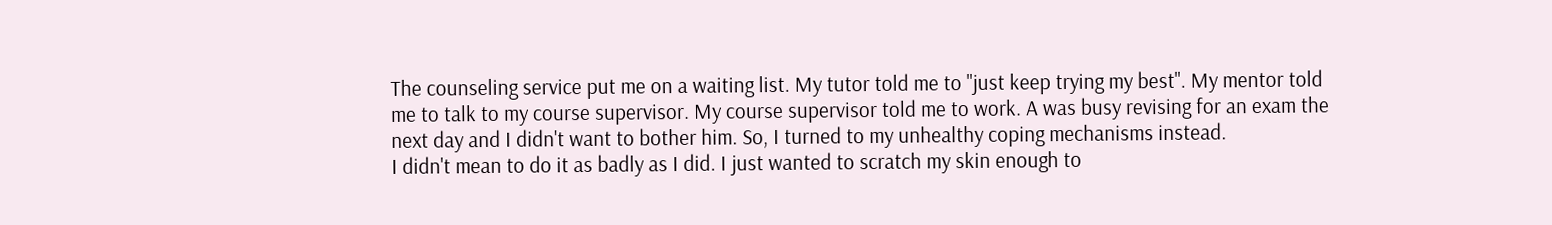The counseling service put me on a waiting list. My tutor told me to "just keep trying my best". My mentor told me to talk to my course supervisor. My course supervisor told me to work. A was busy revising for an exam the next day and I didn't want to bother him. So, I turned to my unhealthy coping mechanisms instead.
I didn't mean to do it as badly as I did. I just wanted to scratch my skin enough to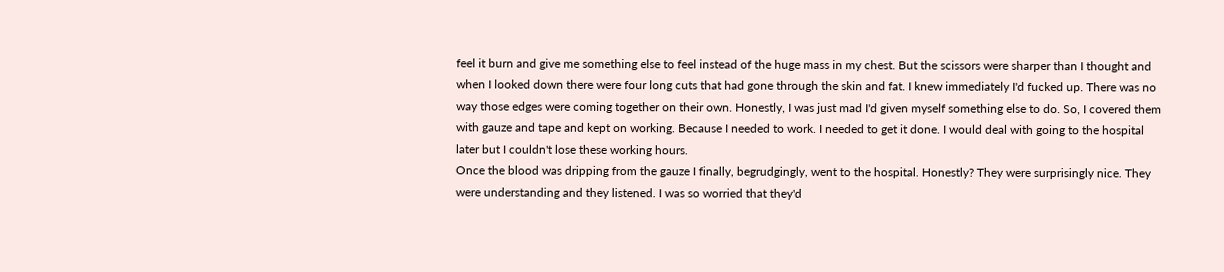feel it burn and give me something else to feel instead of the huge mass in my chest. But the scissors were sharper than I thought and when I looked down there were four long cuts that had gone through the skin and fat. I knew immediately I'd fucked up. There was no way those edges were coming together on their own. Honestly, I was just mad I'd given myself something else to do. So, I covered them with gauze and tape and kept on working. Because I needed to work. I needed to get it done. I would deal with going to the hospital later but I couldn't lose these working hours.
Once the blood was dripping from the gauze I finally, begrudgingly, went to the hospital. Honestly? They were surprisingly nice. They were understanding and they listened. I was so worried that they'd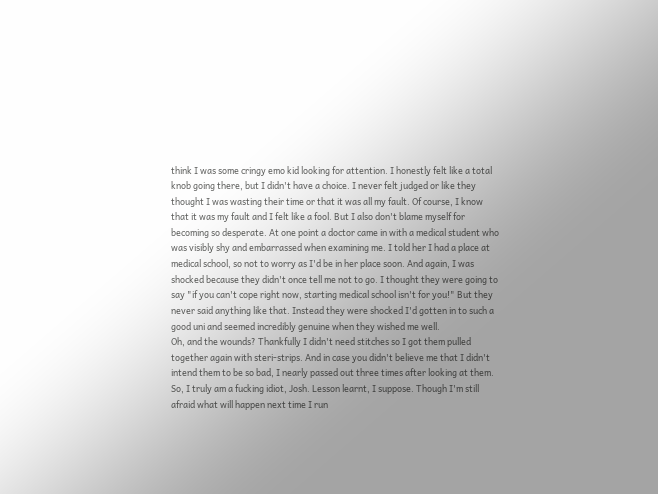think I was some cringy emo kid looking for attention. I honestly felt like a total knob going there, but I didn't have a choice. I never felt judged or like they thought I was wasting their time or that it was all my fault. Of course, I know that it was my fault and I felt like a fool. But I also don't blame myself for becoming so desperate. At one point a doctor came in with a medical student who was visibly shy and embarrassed when examining me. I told her I had a place at medical school, so not to worry as I'd be in her place soon. And again, I was shocked because they didn't once tell me not to go. I thought they were going to say "if you can't cope right now, starting medical school isn't for you!" But they never said anything like that. Instead they were shocked I'd gotten in to such a good uni and seemed incredibly genuine when they wished me well.
Oh, and the wounds? Thankfully I didn't need stitches so I got them pulled together again with steri-strips. And in case you didn't believe me that I didn't intend them to be so bad, I nearly passed out three times after looking at them. So, I truly am a fucking idiot, Josh. Lesson learnt, I suppose. Though I'm still afraid what will happen next time I run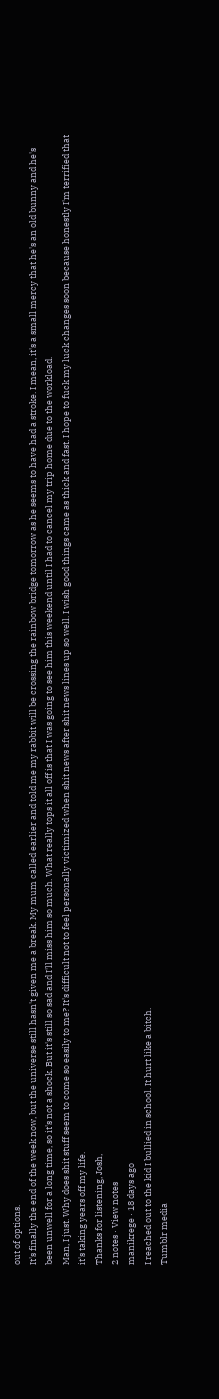out of options.
It's finally the end of the week now, but the universe still hasn't given me a break. My mum called earlier and told me my rabbit will be crossing the rainbow bridge tomorrow as he seems to have had a stroke. I mean, it's a small mercy that he's an old bunny and he's been unwell for a long time, so it's not a shock. But it's still so sad and I'll miss him so much. What really tops it all off is that I was going to see him this weekend until I had to cancel my trip home due to the workload.
Man, I just. Why does shit stuff seem to come so easily to me? It's difficult not to feel personally victimized when shit news after shit news lines up so well. I wish good things came as thick and fast. I hope to fuck my luck changes soon because honestly I'm terrified that it's taking years off my life.
Thanks for listening, Josh,
2 notes · View notes
manikrege · 18 days ago
I reached out to the kid I bullied in school. It hurt like a bitch.
Tumblr media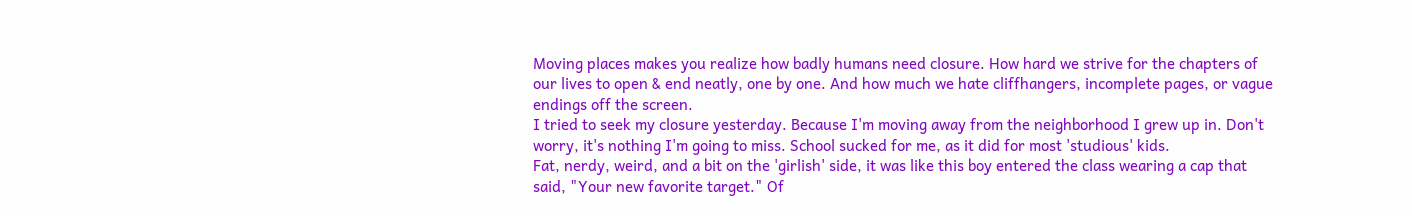Moving places makes you realize how badly humans need closure. How hard we strive for the chapters of our lives to open & end neatly, one by one. And how much we hate cliffhangers, incomplete pages, or vague endings off the screen.
I tried to seek my closure yesterday. Because I'm moving away from the neighborhood I grew up in. Don't worry, it's nothing I'm going to miss. School sucked for me, as it did for most 'studious' kids.
Fat, nerdy, weird, and a bit on the 'girlish' side, it was like this boy entered the class wearing a cap that said, "Your new favorite target." Of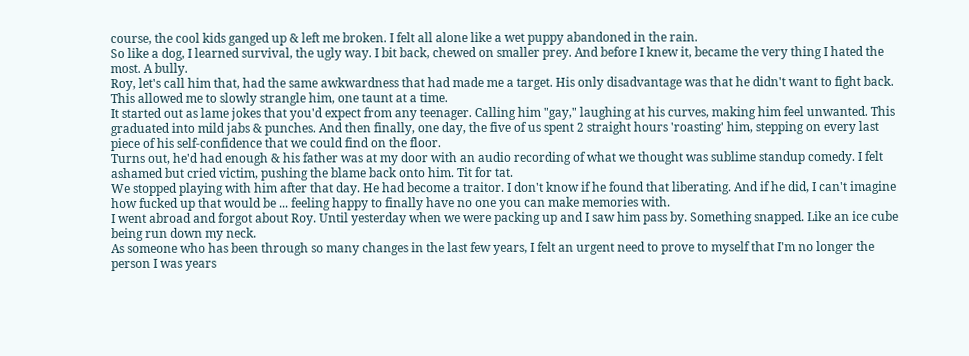course, the cool kids ganged up & left me broken. I felt all alone like a wet puppy abandoned in the rain.
So like a dog, I learned survival, the ugly way. I bit back, chewed on smaller prey. And before I knew it, became the very thing I hated the most. A bully.
Roy, let's call him that, had the same awkwardness that had made me a target. His only disadvantage was that he didn't want to fight back. This allowed me to slowly strangle him, one taunt at a time.
It started out as lame jokes that you'd expect from any teenager. Calling him "gay," laughing at his curves, making him feel unwanted. This graduated into mild jabs & punches. And then finally, one day, the five of us spent 2 straight hours 'roasting' him, stepping on every last piece of his self-confidence that we could find on the floor.
Turns out, he'd had enough & his father was at my door with an audio recording of what we thought was sublime standup comedy. I felt ashamed but cried victim, pushing the blame back onto him. Tit for tat.
We stopped playing with him after that day. He had become a traitor. I don't know if he found that liberating. And if he did, I can't imagine how fucked up that would be ... feeling happy to finally have no one you can make memories with.
I went abroad and forgot about Roy. Until yesterday when we were packing up and I saw him pass by. Something snapped. Like an ice cube being run down my neck.
As someone who has been through so many changes in the last few years, I felt an urgent need to prove to myself that I'm no longer the person I was years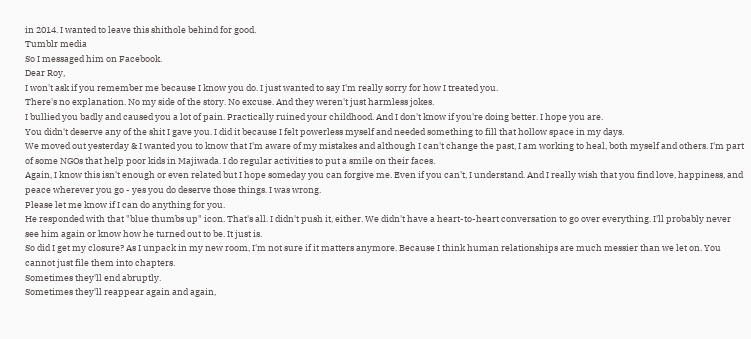in 2014. I wanted to leave this shithole behind for good.
Tumblr media
So I messaged him on Facebook.
Dear Roy,
I won't ask if you remember me because I know you do. I just wanted to say I'm really sorry for how I treated you.
There's no explanation. No my side of the story. No excuse. And they weren't just harmless jokes.
I bullied you badly and caused you a lot of pain. Practically ruined your childhood. And I don't know if you're doing better. I hope you are.
You didn't deserve any of the shit I gave you. I did it because I felt powerless myself and needed something to fill that hollow space in my days.
We moved out yesterday & I wanted you to know that I'm aware of my mistakes and although I can't change the past, I am working to heal, both myself and others. I'm part of some NGOs that help poor kids in Majiwada. I do regular activities to put a smile on their faces.
Again, I know this isn't enough or even related but I hope someday you can forgive me. Even if you can't, I understand. And I really wish that you find love, happiness, and peace wherever you go - yes you do deserve those things. I was wrong.
Please let me know if I can do anything for you.
He responded with that "blue thumbs up" icon. That's all. I didn't push it, either. We didn't have a heart-to-heart conversation to go over everything. I'll probably never see him again or know how he turned out to be. It just is.
So did I get my closure? As I unpack in my new room, I'm not sure if it matters anymore. Because I think human relationships are much messier than we let on. You cannot just file them into chapters.
Sometimes they'll end abruptly.
Sometimes they'll reappear again and again,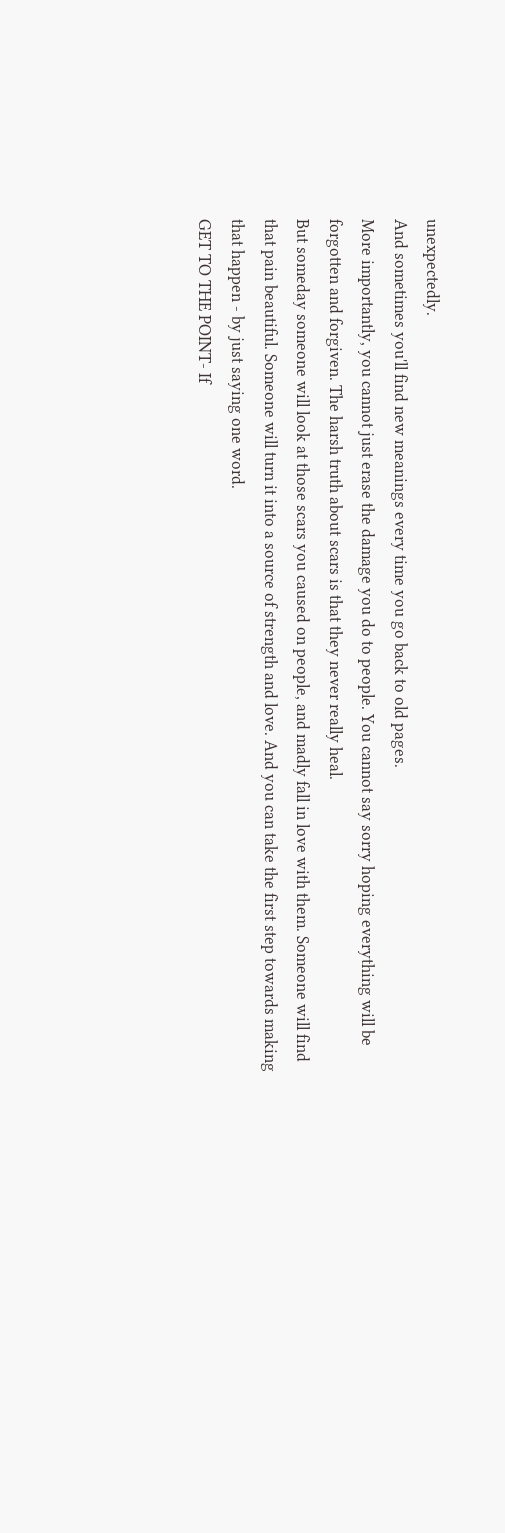unexpectedly.
And sometimes you'll find new meanings every time you go back to old pages.
More importantly, you cannot just erase the damage you do to people. You cannot say sorry hoping everything will be forgotten and forgiven. The harsh truth about scars is that they never really heal.
But someday someone will look at those scars you caused on people, and madly fall in love with them. Someone will find that pain beautiful. Someone will turn it into a source of strength and love. And you can take the first step towards making that happen - by just saying one word.
GET TO THE POINT- If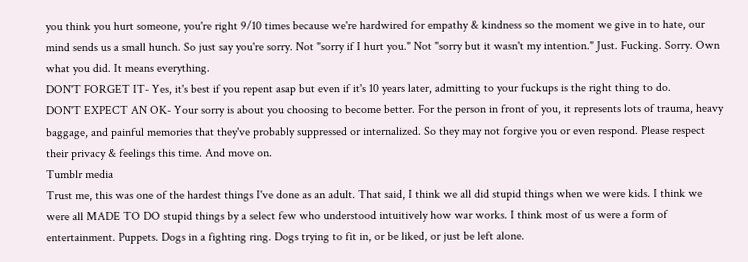you think you hurt someone, you're right 9/10 times because we're hardwired for empathy & kindness so the moment we give in to hate, our mind sends us a small hunch. So just say you're sorry. Not "sorry if I hurt you." Not "sorry but it wasn't my intention." Just. Fucking. Sorry. Own what you did. It means everything.
DON'T FORGET IT- Yes, it's best if you repent asap but even if it's 10 years later, admitting to your fuckups is the right thing to do.
DON'T EXPECT AN OK- Your sorry is about you choosing to become better. For the person in front of you, it represents lots of trauma, heavy baggage, and painful memories that they've probably suppressed or internalized. So they may not forgive you or even respond. Please respect their privacy & feelings this time. And move on.
Tumblr media
Trust me, this was one of the hardest things I've done as an adult. That said, I think we all did stupid things when we were kids. I think we were all MADE TO DO stupid things by a select few who understood intuitively how war works. I think most of us were a form of entertainment. Puppets. Dogs in a fighting ring. Dogs trying to fit in, or be liked, or just be left alone.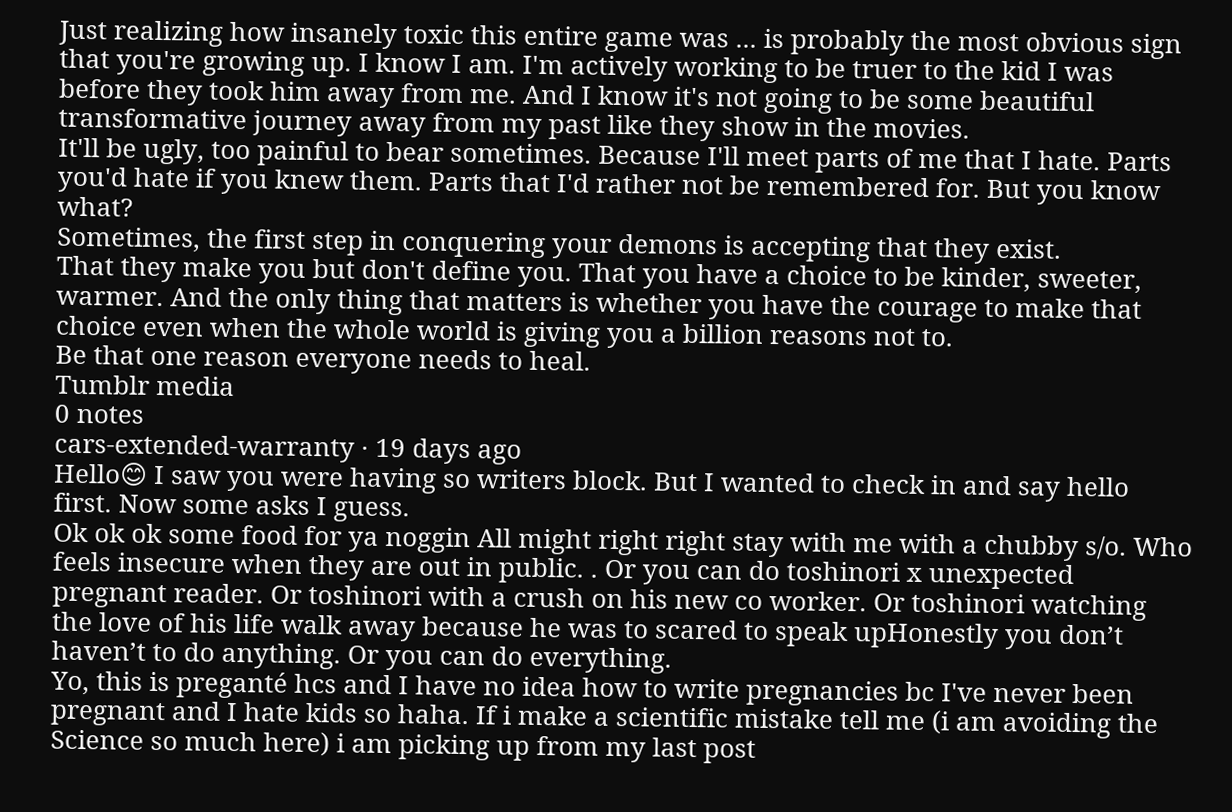Just realizing how insanely toxic this entire game was ... is probably the most obvious sign that you're growing up. I know I am. I'm actively working to be truer to the kid I was before they took him away from me. And I know it's not going to be some beautiful transformative journey away from my past like they show in the movies.
It'll be ugly, too painful to bear sometimes. Because I'll meet parts of me that I hate. Parts you'd hate if you knew them. Parts that I'd rather not be remembered for. But you know what?
Sometimes, the first step in conquering your demons is accepting that they exist.
That they make you but don't define you. That you have a choice to be kinder, sweeter, warmer. And the only thing that matters is whether you have the courage to make that choice even when the whole world is giving you a billion reasons not to.
Be that one reason everyone needs to heal.
Tumblr media
0 notes
cars-extended-warranty · 19 days ago
Hello😊 I saw you were having so writers block. But I wanted to check in and say hello first. Now some asks I guess.
Ok ok ok some food for ya noggin All might right right stay with me with a chubby s/o. Who feels insecure when they are out in public. . Or you can do toshinori x unexpected pregnant reader. Or toshinori with a crush on his new co worker. Or toshinori watching the love of his life walk away because he was to scared to speak upHonestly you don’t haven’t to do anything. Or you can do everything.
Yo, this is preganté hcs and I have no idea how to write pregnancies bc I've never been pregnant and I hate kids so haha. If i make a scientific mistake tell me (i am avoiding the Science so much here) i am picking up from my last post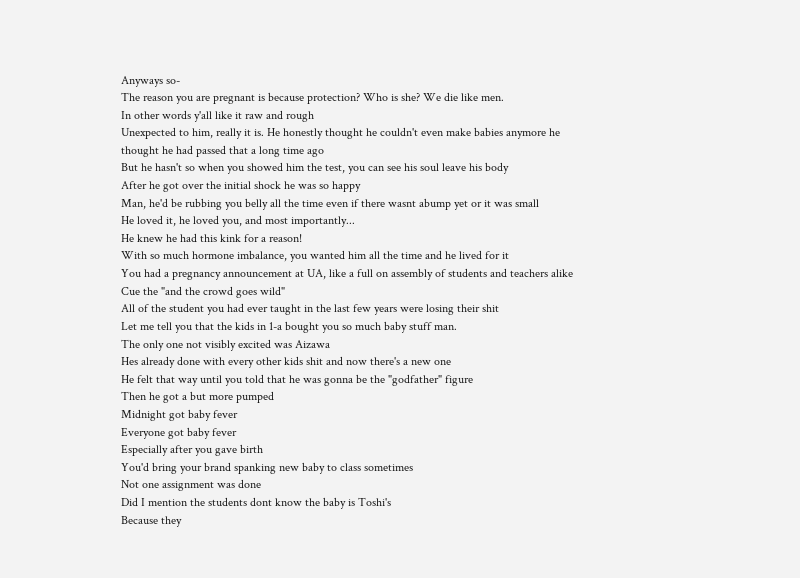Anyways so-
The reason you are pregnant is because protection? Who is she? We die like men.
In other words y'all like it raw and rough
Unexpected to him, really it is. He honestly thought he couldn't even make babies anymore he thought he had passed that a long time ago
But he hasn't so when you showed him the test, you can see his soul leave his body
After he got over the initial shock he was so happy
Man, he'd be rubbing you belly all the time even if there wasnt abump yet or it was small
He loved it, he loved you, and most importantly...
He knew he had this kink for a reason!
With so much hormone imbalance, you wanted him all the time and he lived for it
You had a pregnancy announcement at UA, like a full on assembly of students and teachers alike
Cue the "and the crowd goes wild"
All of the student you had ever taught in the last few years were losing their shit
Let me tell you that the kids in 1-a bought you so much baby stuff man.
The only one not visibly excited was Aizawa
Hes already done with every other kids shit and now there's a new one
He felt that way until you told that he was gonna be the "godfather" figure
Then he got a but more pumped
Midnight got baby fever
Everyone got baby fever
Especially after you gave birth
You'd bring your brand spanking new baby to class sometimes
Not one assignment was done
Did I mention the students dont know the baby is Toshi's
Because they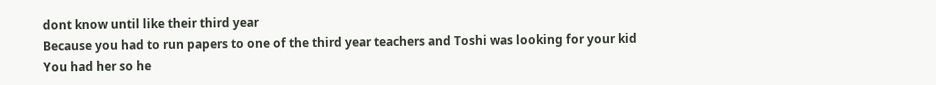dont know until like their third year
Because you had to run papers to one of the third year teachers and Toshi was looking for your kid
You had her so he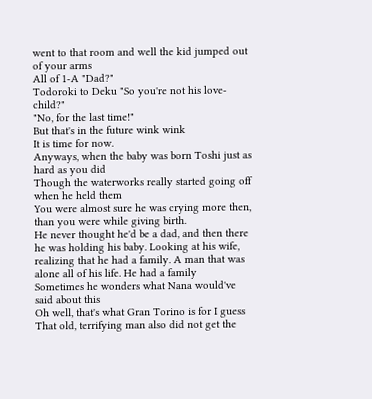went to that room and well the kid jumped out of your arms
All of 1-A "Dad?"
Todoroki to Deku "So you're not his love-child?"
"No, for the last time!"
But that's in the future wink wink
It is time for now.
Anyways, when the baby was born Toshi just as hard as you did
Though the waterworks really started going off when he held them
You were almost sure he was crying more then, than you were while giving birth.
He never thought he'd be a dad, and then there he was holding his baby. Looking at his wife, realizing that he had a family. A man that was alone all of his life. He had a family
Sometimes he wonders what Nana would've said about this
Oh well, that's what Gran Torino is for I guess
That old, terrifying man also did not get the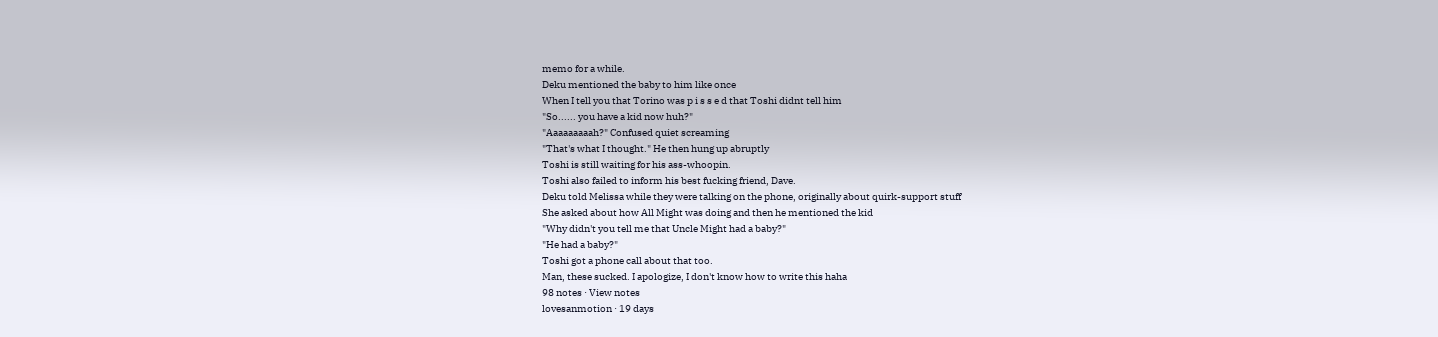memo for a while.
Deku mentioned the baby to him like once
When I tell you that Torino was p i s s e d that Toshi didnt tell him
"So...... you have a kid now huh?"
"Aaaaaaaaah?" Confused quiet screaming
"That's what I thought." He then hung up abruptly
Toshi is still waiting for his ass-whoopin.
Toshi also failed to inform his best fucking friend, Dave.
Deku told Melissa while they were talking on the phone, originally about quirk-support stuff
She asked about how All Might was doing and then he mentioned the kid
"Why didn't you tell me that Uncle Might had a baby?"
"He had a baby?"
Toshi got a phone call about that too.
Man, these sucked. I apologize, I don't know how to write this haha
98 notes · View notes
lovesanmotion · 19 days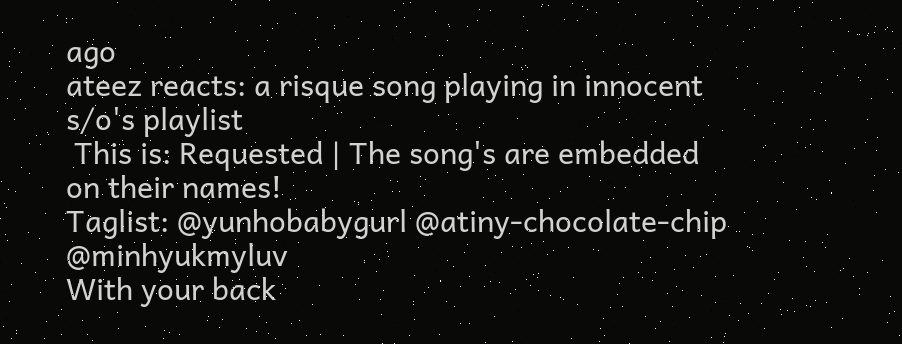ago
ateez reacts: a risque song playing in innocent s/o's playlist
 This is: Requested | The song's are embedded on their names!
Taglist: @yunhobabygurl @atiny-chocolate-chip @minhyukmyluv
With your back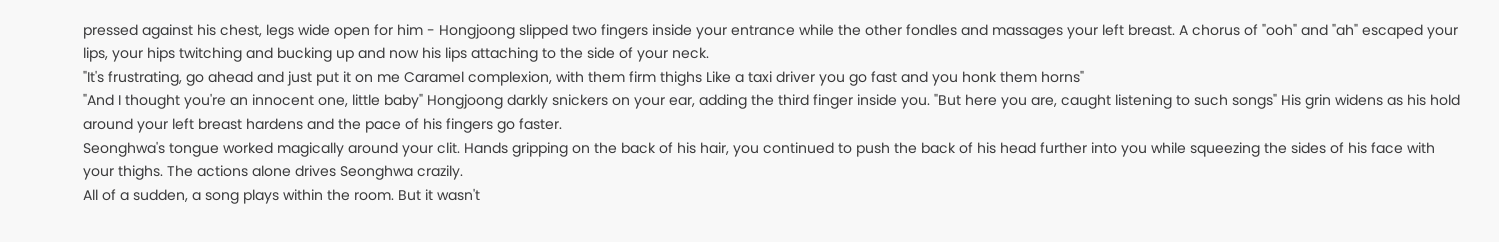pressed against his chest, legs wide open for him - Hongjoong slipped two fingers inside your entrance while the other fondles and massages your left breast. A chorus of "ooh" and "ah" escaped your lips, your hips twitching and bucking up and now his lips attaching to the side of your neck.
"It's frustrating, go ahead and just put it on me Caramel complexion, with them firm thighs Like a taxi driver you go fast and you honk them horns"
"And I thought you're an innocent one, little baby" Hongjoong darkly snickers on your ear, adding the third finger inside you. "But here you are, caught listening to such songs" His grin widens as his hold around your left breast hardens and the pace of his fingers go faster.
Seonghwa's tongue worked magically around your clit. Hands gripping on the back of his hair, you continued to push the back of his head further into you while squeezing the sides of his face with your thighs. The actions alone drives Seonghwa crazily.
All of a sudden, a song plays within the room. But it wasn't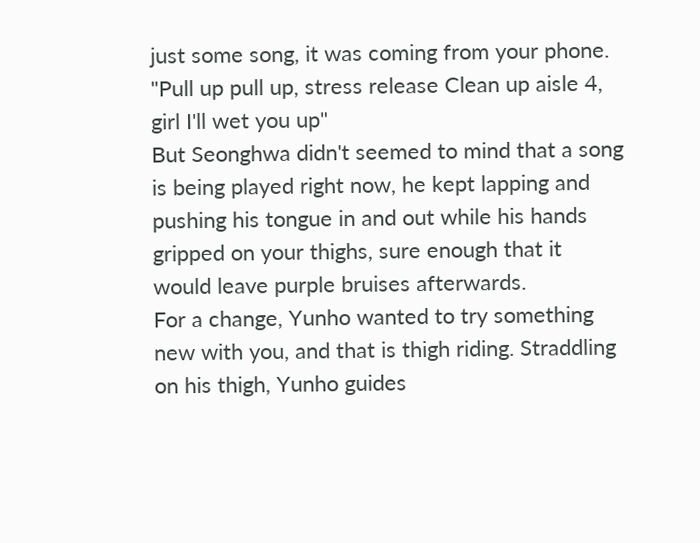just some song, it was coming from your phone.
"Pull up pull up, stress release Clean up aisle 4, girl I'll wet you up"
But Seonghwa didn't seemed to mind that a song is being played right now, he kept lapping and pushing his tongue in and out while his hands gripped on your thighs, sure enough that it would leave purple bruises afterwards.
For a change, Yunho wanted to try something new with you, and that is thigh riding. Straddling on his thigh, Yunho guides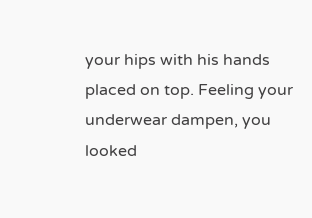your hips with his hands placed on top. Feeling your underwear dampen, you looked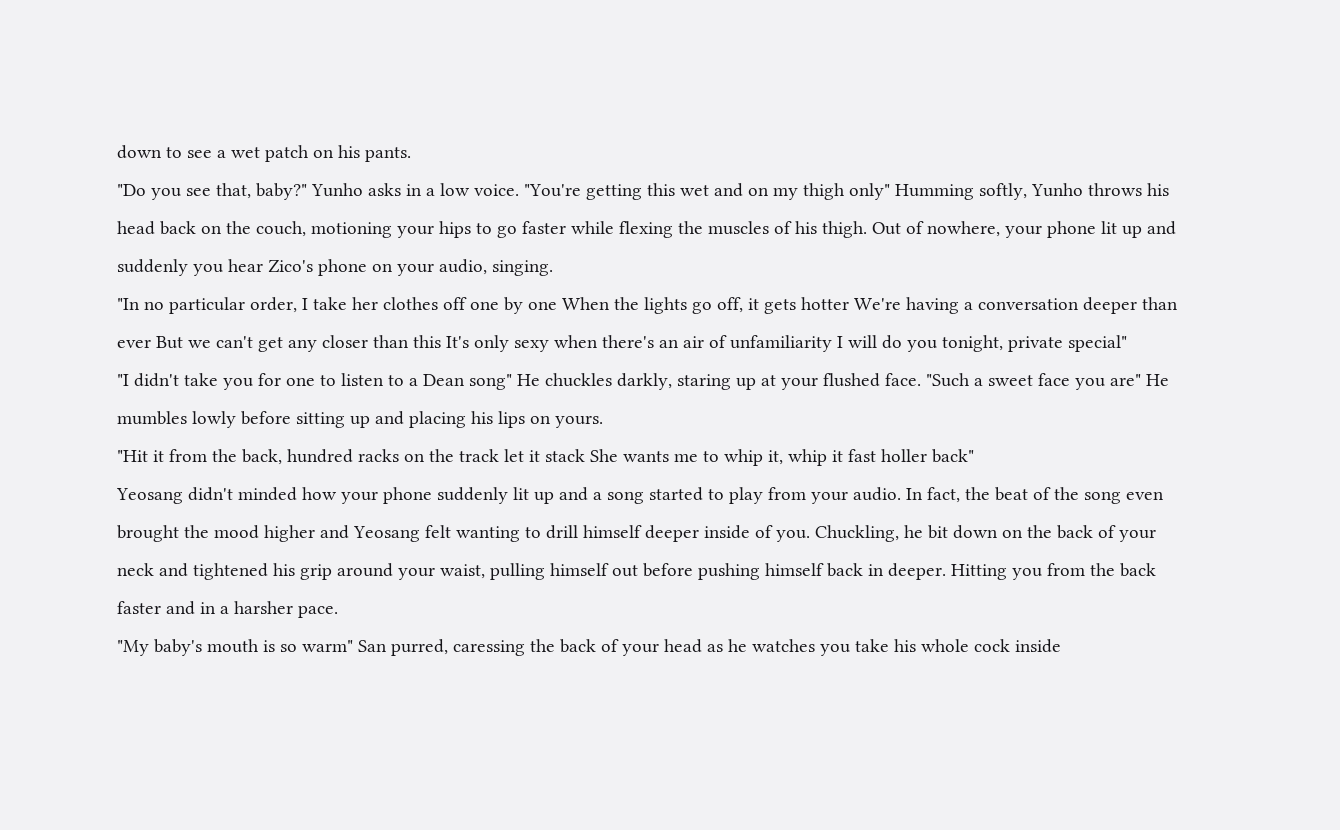down to see a wet patch on his pants.
"Do you see that, baby?" Yunho asks in a low voice. "You're getting this wet and on my thigh only" Humming softly, Yunho throws his head back on the couch, motioning your hips to go faster while flexing the muscles of his thigh. Out of nowhere, your phone lit up and suddenly you hear Zico's phone on your audio, singing.
"In no particular order, I take her clothes off one by one When the lights go off, it gets hotter We're having a conversation deeper than ever But we can't get any closer than this It's only sexy when there's an air of unfamiliarity I will do you tonight, private special"
"I didn't take you for one to listen to a Dean song" He chuckles darkly, staring up at your flushed face. "Such a sweet face you are" He mumbles lowly before sitting up and placing his lips on yours.
"Hit it from the back, hundred racks on the track let it stack She wants me to whip it, whip it fast holler back"
Yeosang didn't minded how your phone suddenly lit up and a song started to play from your audio. In fact, the beat of the song even brought the mood higher and Yeosang felt wanting to drill himself deeper inside of you. Chuckling, he bit down on the back of your neck and tightened his grip around your waist, pulling himself out before pushing himself back in deeper. Hitting you from the back faster and in a harsher pace.
"My baby's mouth is so warm" San purred, caressing the back of your head as he watches you take his whole cock inside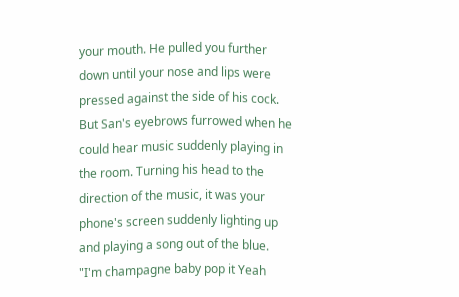your mouth. He pulled you further down until your nose and lips were pressed against the side of his cock.
But San's eyebrows furrowed when he could hear music suddenly playing in the room. Turning his head to the direction of the music, it was your phone's screen suddenly lighting up and playing a song out of the blue.
"I'm champagne baby pop it Yeah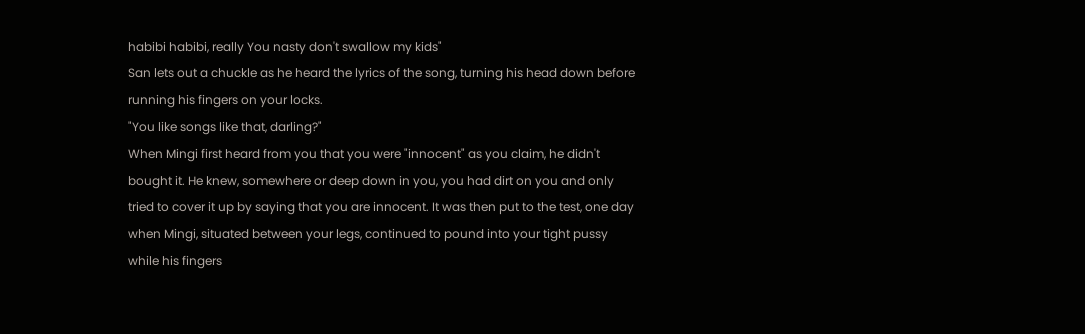habibi habibi, really You nasty don't swallow my kids"
San lets out a chuckle as he heard the lyrics of the song, turning his head down before running his fingers on your locks.
"You like songs like that, darling?"
When Mingi first heard from you that you were "innocent" as you claim, he didn't bought it. He knew, somewhere or deep down in you, you had dirt on you and only tried to cover it up by saying that you are innocent. It was then put to the test, one day when Mingi, situated between your legs, continued to pound into your tight pussy while his fingers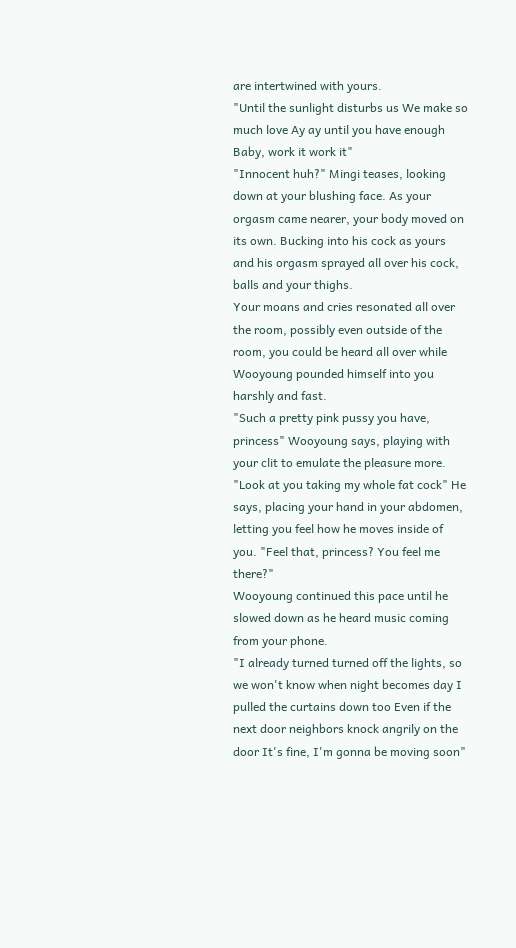are intertwined with yours.
"Until the sunlight disturbs us We make so much love Ay ay until you have enough Baby, work it work it"
"Innocent huh?" Mingi teases, looking down at your blushing face. As your orgasm came nearer, your body moved on its own. Bucking into his cock as yours and his orgasm sprayed all over his cock, balls and your thighs.
Your moans and cries resonated all over the room, possibly even outside of the room, you could be heard all over while Wooyoung pounded himself into you harshly and fast.
"Such a pretty pink pussy you have, princess" Wooyoung says, playing with your clit to emulate the pleasure more. "Look at you taking my whole fat cock" He says, placing your hand in your abdomen, letting you feel how he moves inside of you. "Feel that, princess? You feel me there?"
Wooyoung continued this pace until he slowed down as he heard music coming from your phone.
"I already turned turned off the lights, so we won't know when night becomes day I pulled the curtains down too Even if the next door neighbors knock angrily on the door It's fine, I'm gonna be moving soon"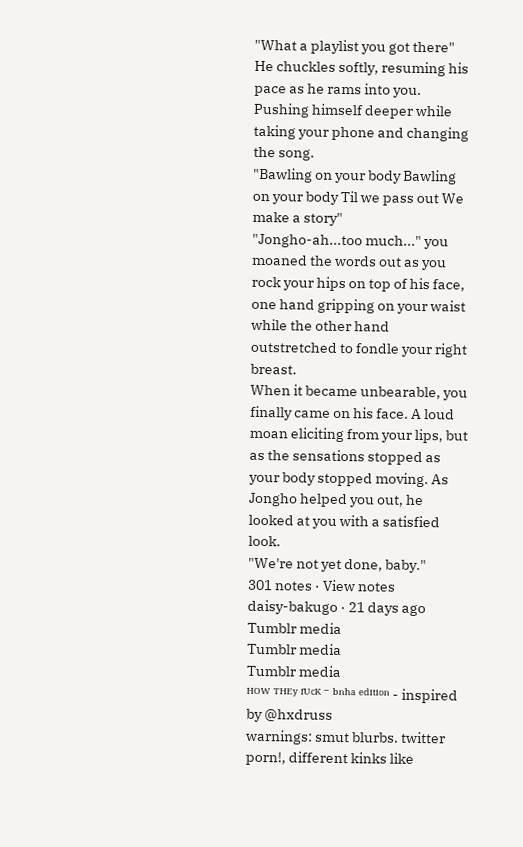"What a playlist you got there" He chuckles softly, resuming his pace as he rams into you. Pushing himself deeper while taking your phone and changing the song.
"Bawling on your body Bawling on your body Til we pass out We make a story"
"Jongho-ah...too much..." you moaned the words out as you rock your hips on top of his face, one hand gripping on your waist while the other hand outstretched to fondle your right breast.
When it became unbearable, you finally came on his face. A loud moan eliciting from your lips, but as the sensations stopped as your body stopped moving. As Jongho helped you out, he looked at you with a satisfied look.
"We're not yet done, baby."
301 notes · View notes
daisy-bakugo · 21 days ago
Tumblr media
Tumblr media
Tumblr media
ᴴᴼᵂ ᵀᴴᴱʸ ᶠᵁᶜᴷ ⁻ ᵇⁿʰᵃ ᵉᵈⁱᵗⁱᵒⁿ - inspired by @hxdruss
warnings: smut blurbs. twitter porn!, different kinks like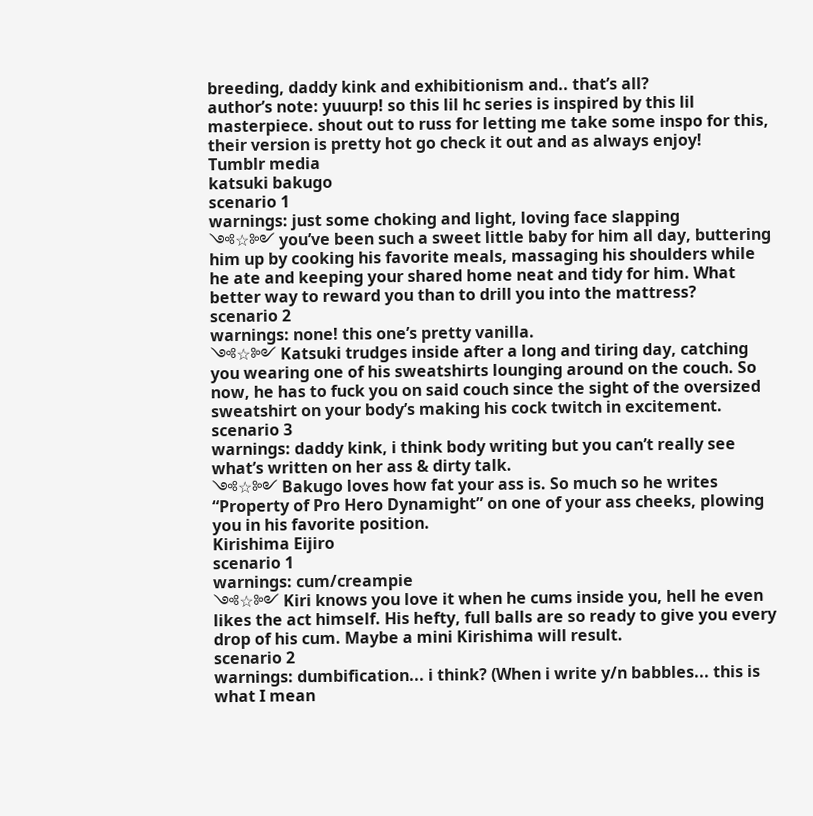breeding, daddy kink and exhibitionism and.. that’s all?
author’s note: yuuurp! so this lil hc series is inspired by this lil masterpiece. shout out to russ for letting me take some inspo for this, their version is pretty hot go check it out and as always enjoy!
Tumblr media
katsuki bakugo
scenario 1
warnings: just some choking and light, loving face slapping
༺☆༻ you’ve been such a sweet little baby for him all day, buttering him up by cooking his favorite meals, massaging his shoulders while he ate and keeping your shared home neat and tidy for him. What better way to reward you than to drill you into the mattress?
scenario 2
warnings: none! this one’s pretty vanilla.
༺☆༻ Katsuki trudges inside after a long and tiring day, catching you wearing one of his sweatshirts lounging around on the couch. So now, he has to fuck you on said couch since the sight of the oversized sweatshirt on your body’s making his cock twitch in excitement.
scenario 3
warnings: daddy kink, i think body writing but you can’t really see what’s written on her ass & dirty talk.
༺☆༻ Bakugo loves how fat your ass is. So much so he writes “Property of Pro Hero Dynamight” on one of your ass cheeks, plowing you in his favorite position.
Kirishima Eijiro
scenario 1
warnings: cum/creampie
༺☆༻ Kiri knows you love it when he cums inside you, hell he even likes the act himself. His hefty, full balls are so ready to give you every drop of his cum. Maybe a mini Kirishima will result.
scenario 2
warnings: dumbification... i think? (When i write y/n babbles... this is what I mean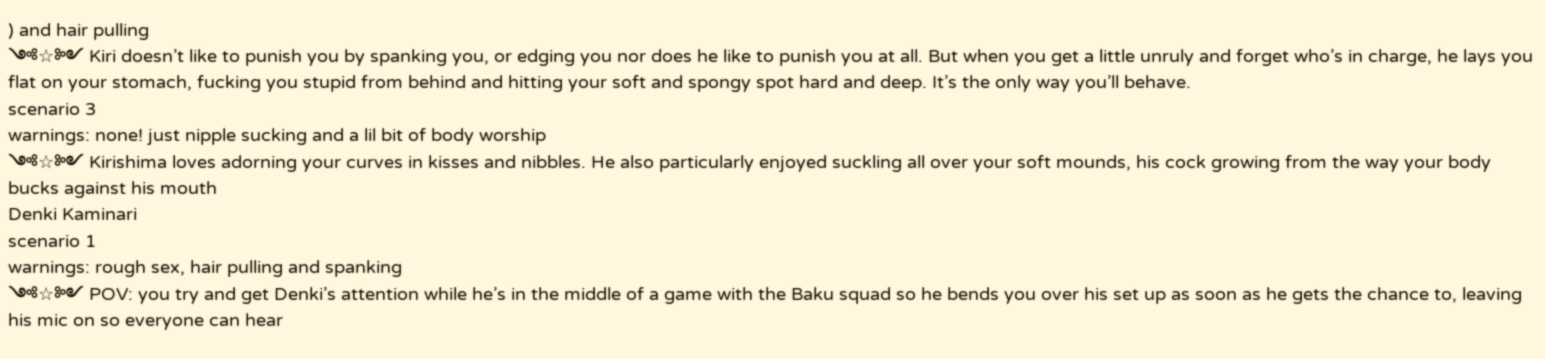) and hair pulling
༺☆༻ Kiri doesn’t like to punish you by spanking you, or edging you nor does he like to punish you at all. But when you get a little unruly and forget who’s in charge, he lays you flat on your stomach, fucking you stupid from behind and hitting your soft and spongy spot hard and deep. It’s the only way you’ll behave.
scenario 3
warnings: none! just nipple sucking and a lil bit of body worship
༺☆༻ Kirishima loves adorning your curves in kisses and nibbles. He also particularly enjoyed suckling all over your soft mounds, his cock growing from the way your body bucks against his mouth
Denki Kaminari
scenario 1
warnings: rough sex, hair pulling and spanking
༺☆༻ POV: you try and get Denki’s attention while he’s in the middle of a game with the Baku squad so he bends you over his set up as soon as he gets the chance to, leaving his mic on so everyone can hear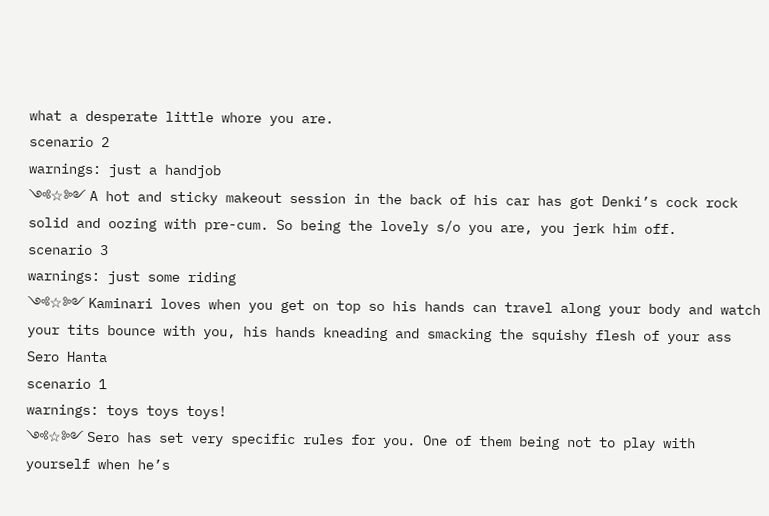what a desperate little whore you are.
scenario 2
warnings: just a handjob
༺☆༻ A hot and sticky makeout session in the back of his car has got Denki’s cock rock solid and oozing with pre-cum. So being the lovely s/o you are, you jerk him off.
scenario 3
warnings: just some riding
༺☆༻ Kaminari loves when you get on top so his hands can travel along your body and watch your tits bounce with you, his hands kneading and smacking the squishy flesh of your ass
Sero Hanta
scenario 1
warnings: toys toys toys!
༺☆༻ Sero has set very specific rules for you. One of them being not to play with yourself when he’s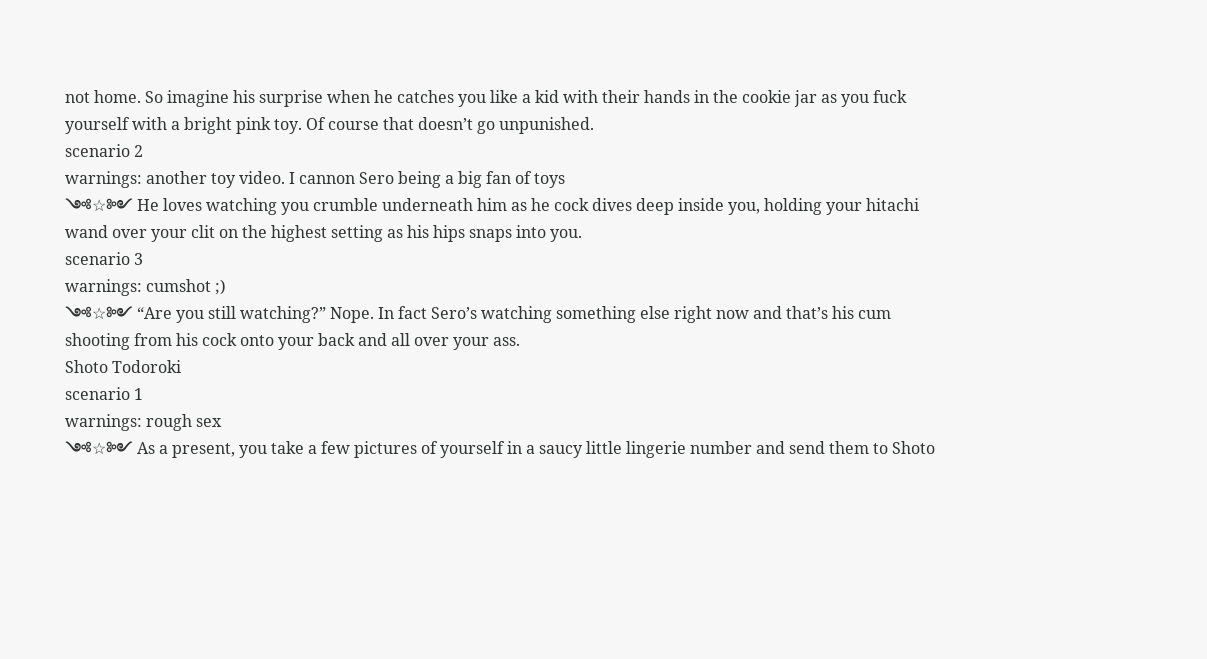not home. So imagine his surprise when he catches you like a kid with their hands in the cookie jar as you fuck yourself with a bright pink toy. Of course that doesn’t go unpunished.
scenario 2
warnings: another toy video. I cannon Sero being a big fan of toys
༺☆༻ He loves watching you crumble underneath him as he cock dives deep inside you, holding your hitachi wand over your clit on the highest setting as his hips snaps into you.
scenario 3
warnings: cumshot ;)
༺☆༻ “Are you still watching?” Nope. In fact Sero’s watching something else right now and that’s his cum shooting from his cock onto your back and all over your ass.
Shoto Todoroki
scenario 1
warnings: rough sex
༺☆༻ As a present, you take a few pictures of yourself in a saucy little lingerie number and send them to Shoto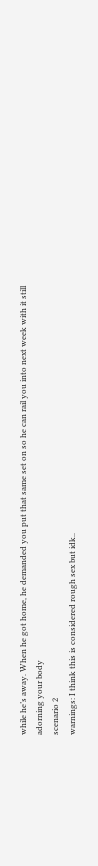while he’s away. When he got home, he demanded you put that same set on so he can rail you into next week with it still adorning your body
scenario 2
warnings: I think this is considered rough sex but idk..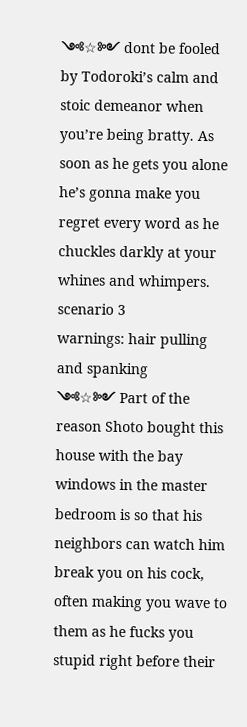༺☆༻ dont be fooled by Todoroki’s calm and stoic demeanor when you’re being bratty. As soon as he gets you alone he’s gonna make you regret every word as he chuckles darkly at your whines and whimpers.
scenario 3
warnings: hair pulling and spanking
༺☆༻ Part of the reason Shoto bought this house with the bay windows in the master bedroom is so that his neighbors can watch him break you on his cock, often making you wave to them as he fucks you stupid right before their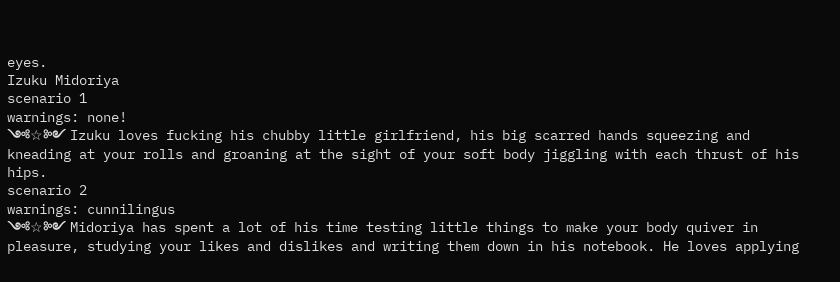eyes.
Izuku Midoriya
scenario 1
warnings: none!
༺☆༻ Izuku loves fucking his chubby little girlfriend, his big scarred hands squeezing and kneading at your rolls and groaning at the sight of your soft body jiggling with each thrust of his hips.
scenario 2
warnings: cunnilingus
༺☆༻ Midoriya has spent a lot of his time testing little things to make your body quiver in pleasure, studying your likes and dislikes and writing them down in his notebook. He loves applying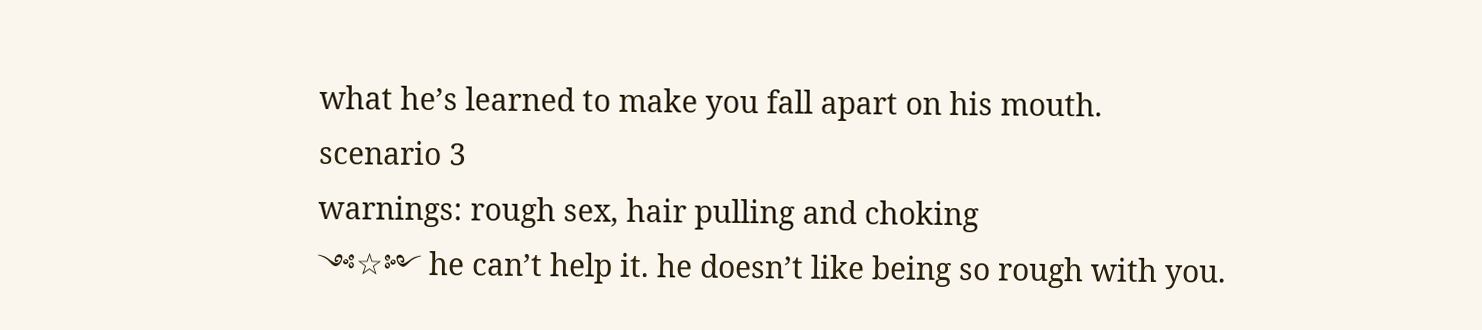what he’s learned to make you fall apart on his mouth.
scenario 3
warnings: rough sex, hair pulling and choking
༺☆༻ he can’t help it. he doesn’t like being so rough with you.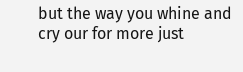but the way you whine and cry our for more just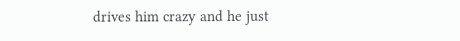drives him crazy and he just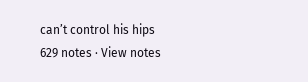can’t control his hips
629 notes · View notes